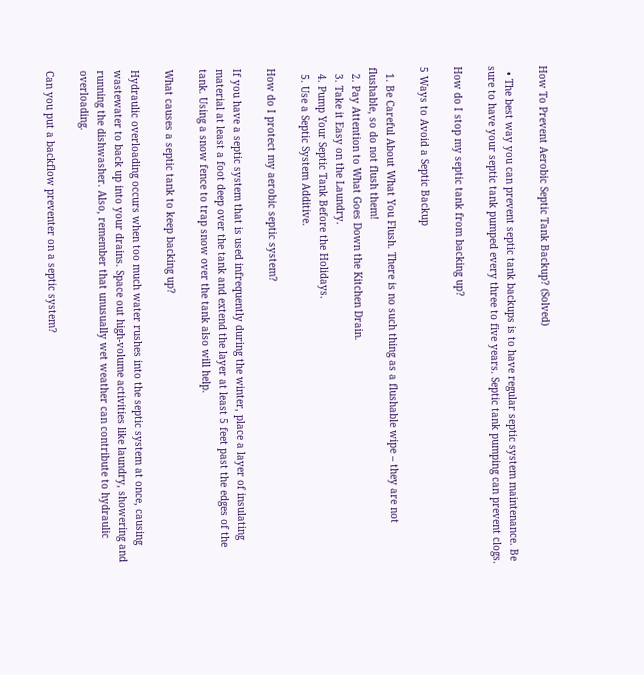How To Prevent Aerobic Septic Tank Backup? (Solved)

  • The best way you can prevent septic tank backups is to have regular septic system maintenance. Be sure to have your septic tank pumped every three to five years. Septic tank pumping can prevent clogs.

How do I stop my septic tank from backing up?

5 Ways to Avoid a Septic Backup

  1. Be Careful About What You Flush. There is no such thing as a flushable wipe – they are not flushable, so do not flush them!
  2. Pay Attention to What Goes Down the Kitchen Drain.
  3. Take it Easy on the Laundry.
  4. Pump Your Septic Tank Before the Holidays.
  5. Use a Septic System Additive.

How do I protect my aerobic septic system?

If you have a septic system that is used infrequently during the winter, place a layer of insulating material at least a foot deep over the tank and extend the layer at least 5 feet past the edges of the tank. Using a snow fence to trap snow over the tank also will help.

What causes a septic tank to keep backing up?

Hydraulic overloading occurs when too much water rushes into the septic system at once, causing wastewater to back up into your drains. Space out high-volume activities like laundry, showering and running the dishwasher. Also, remember that unusually wet weather can contribute to hydraulic overloading.

Can you put a backflow preventer on a septic system?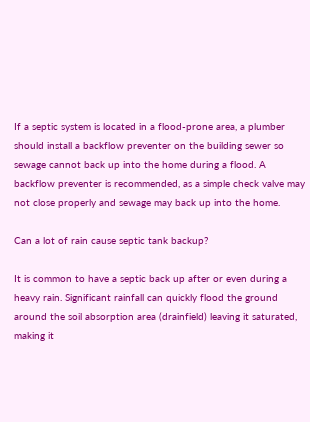If a septic system is located in a flood-prone area, a plumber should install a backflow preventer on the building sewer so sewage cannot back up into the home during a flood. A backflow preventer is recommended, as a simple check valve may not close properly and sewage may back up into the home.

Can a lot of rain cause septic tank backup?

It is common to have a septic back up after or even during a heavy rain. Significant rainfall can quickly flood the ground around the soil absorption area (drainfield) leaving it saturated, making it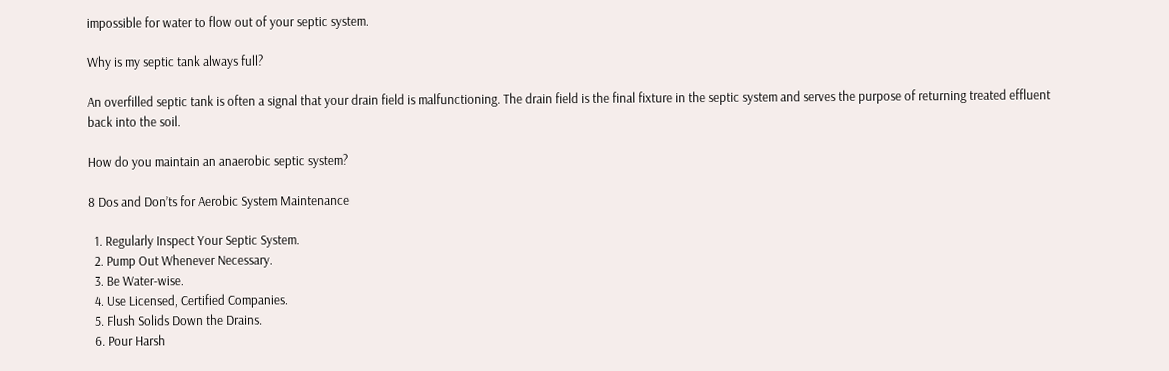impossible for water to flow out of your septic system.

Why is my septic tank always full?

An overfilled septic tank is often a signal that your drain field is malfunctioning. The drain field is the final fixture in the septic system and serves the purpose of returning treated effluent back into the soil.

How do you maintain an anaerobic septic system?

8 Dos and Don’ts for Aerobic System Maintenance

  1. Regularly Inspect Your Septic System.
  2. Pump Out Whenever Necessary.
  3. Be Water-wise.
  4. Use Licensed, Certified Companies.
  5. Flush Solids Down the Drains.
  6. Pour Harsh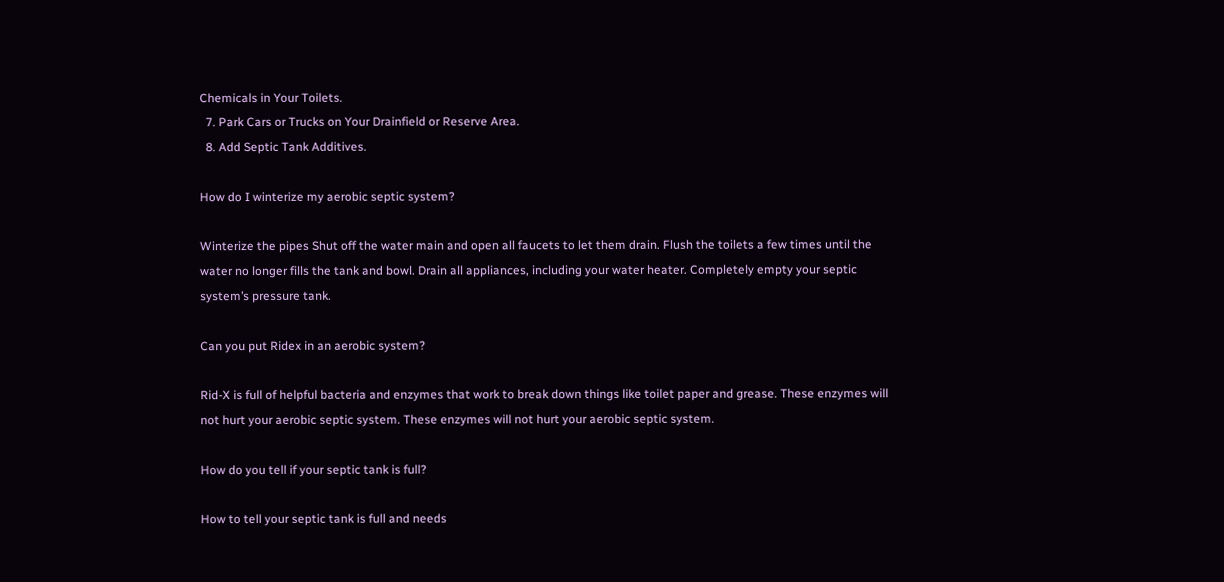Chemicals in Your Toilets.
  7. Park Cars or Trucks on Your Drainfield or Reserve Area.
  8. Add Septic Tank Additives.

How do I winterize my aerobic septic system?

Winterize the pipes Shut off the water main and open all faucets to let them drain. Flush the toilets a few times until the water no longer fills the tank and bowl. Drain all appliances, including your water heater. Completely empty your septic system’s pressure tank.

Can you put Ridex in an aerobic system?

Rid-X is full of helpful bacteria and enzymes that work to break down things like toilet paper and grease. These enzymes will not hurt your aerobic septic system. These enzymes will not hurt your aerobic septic system.

How do you tell if your septic tank is full?

How to tell your septic tank is full and needs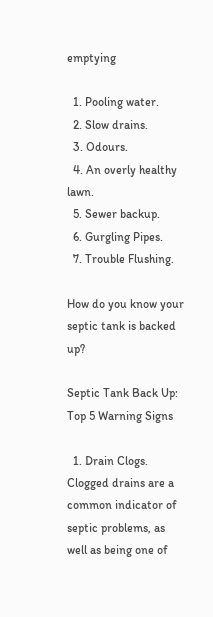emptying

  1. Pooling water.
  2. Slow drains.
  3. Odours.
  4. An overly healthy lawn.
  5. Sewer backup.
  6. Gurgling Pipes.
  7. Trouble Flushing.

How do you know your septic tank is backed up?

Septic Tank Back Up: Top 5 Warning Signs

  1. Drain Clogs. Clogged drains are a common indicator of septic problems, as well as being one of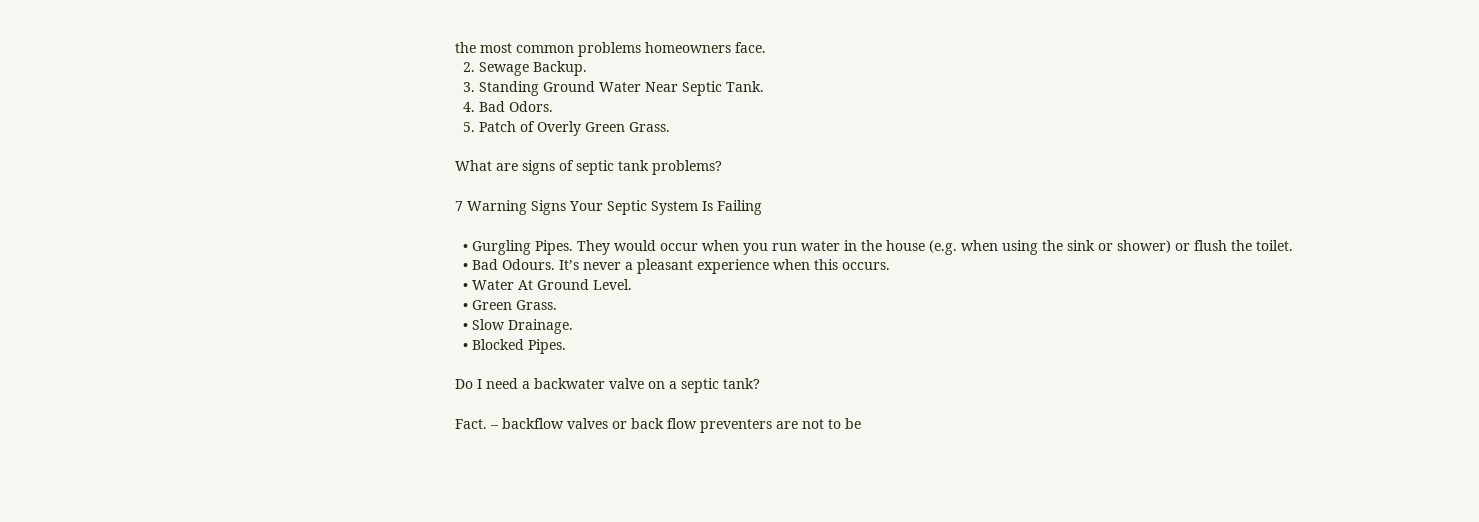the most common problems homeowners face.
  2. Sewage Backup.
  3. Standing Ground Water Near Septic Tank.
  4. Bad Odors.
  5. Patch of Overly Green Grass.

What are signs of septic tank problems?

7 Warning Signs Your Septic System Is Failing

  • Gurgling Pipes. They would occur when you run water in the house (e.g. when using the sink or shower) or flush the toilet.
  • Bad Odours. It’s never a pleasant experience when this occurs.
  • Water At Ground Level.
  • Green Grass.
  • Slow Drainage.
  • Blocked Pipes.

Do I need a backwater valve on a septic tank?

Fact. – backflow valves or back flow preventers are not to be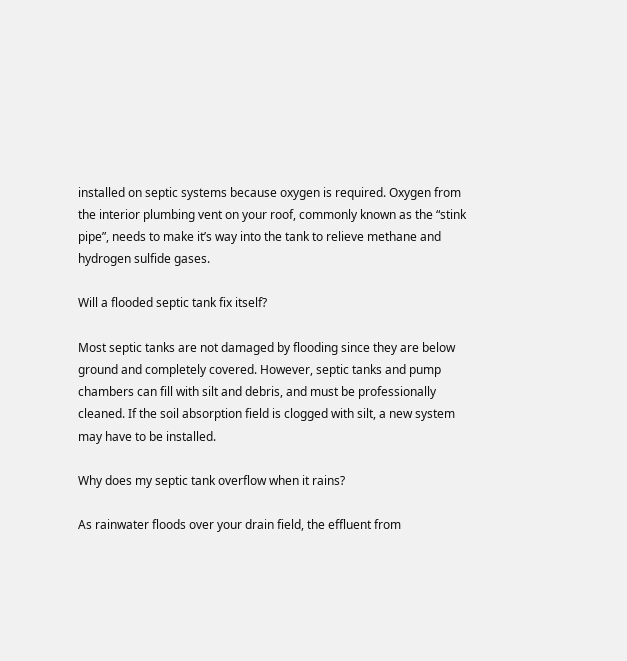installed on septic systems because oxygen is required. Oxygen from the interior plumbing vent on your roof, commonly known as the “stink pipe”, needs to make it’s way into the tank to relieve methane and hydrogen sulfide gases.

Will a flooded septic tank fix itself?

Most septic tanks are not damaged by flooding since they are below ground and completely covered. However, septic tanks and pump chambers can fill with silt and debris, and must be professionally cleaned. If the soil absorption field is clogged with silt, a new system may have to be installed.

Why does my septic tank overflow when it rains?

As rainwater floods over your drain field, the effluent from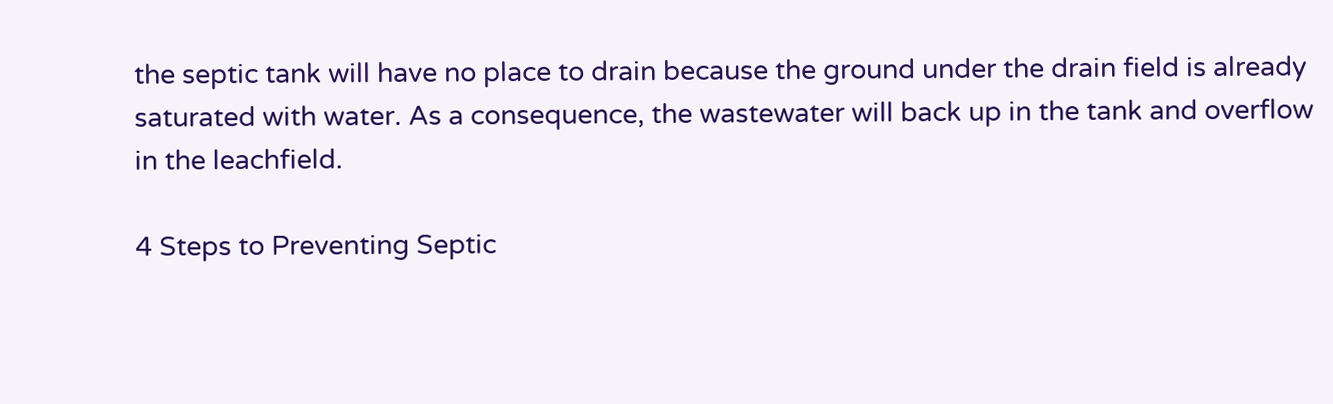the septic tank will have no place to drain because the ground under the drain field is already saturated with water. As a consequence, the wastewater will back up in the tank and overflow in the leachfield.

4 Steps to Preventing Septic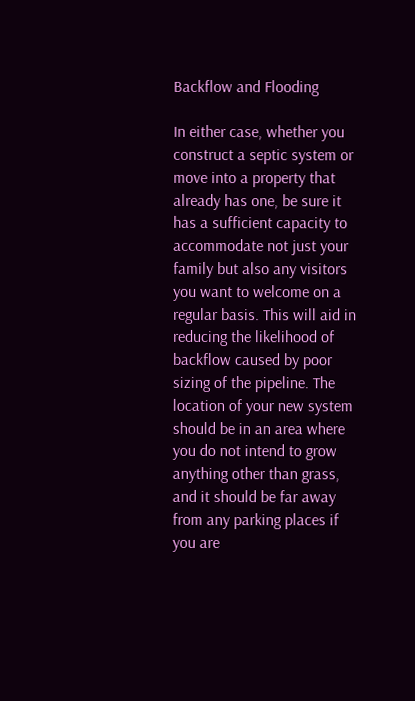Backflow and Flooding

In either case, whether you construct a septic system or move into a property that already has one, be sure it has a sufficient capacity to accommodate not just your family but also any visitors you want to welcome on a regular basis. This will aid in reducing the likelihood of backflow caused by poor sizing of the pipeline. The location of your new system should be in an area where you do not intend to grow anything other than grass, and it should be far away from any parking places if you are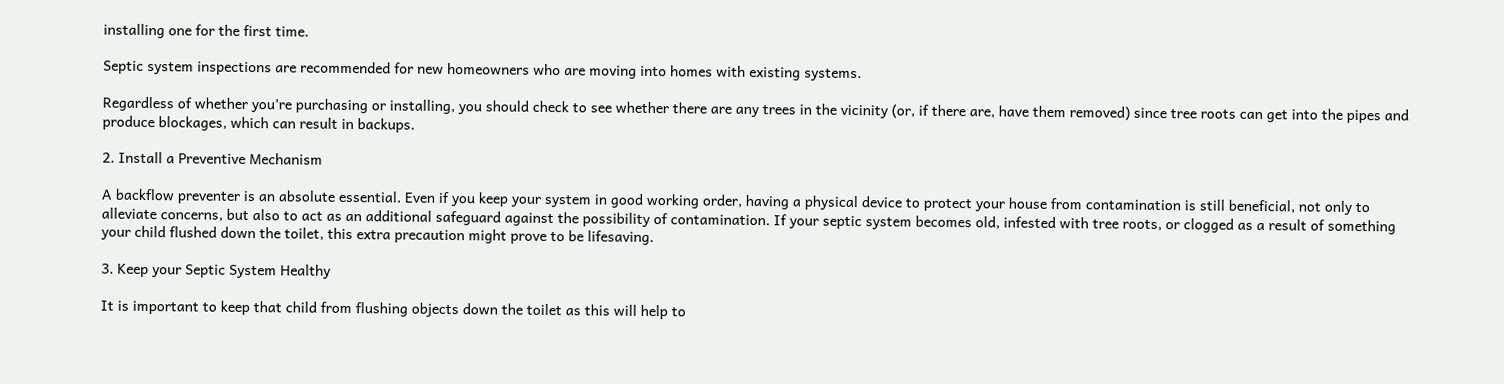installing one for the first time.

Septic system inspections are recommended for new homeowners who are moving into homes with existing systems.

Regardless of whether you’re purchasing or installing, you should check to see whether there are any trees in the vicinity (or, if there are, have them removed) since tree roots can get into the pipes and produce blockages, which can result in backups.

2. Install a Preventive Mechanism

A backflow preventer is an absolute essential. Even if you keep your system in good working order, having a physical device to protect your house from contamination is still beneficial, not only to alleviate concerns, but also to act as an additional safeguard against the possibility of contamination. If your septic system becomes old, infested with tree roots, or clogged as a result of something your child flushed down the toilet, this extra precaution might prove to be lifesaving.

3. Keep your Septic System Healthy

It is important to keep that child from flushing objects down the toilet as this will help to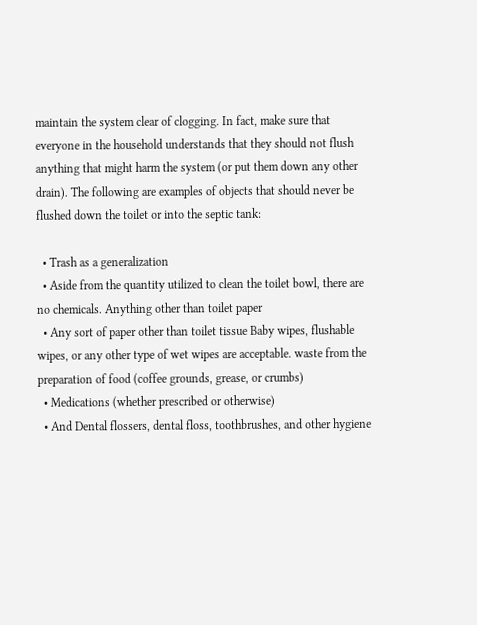maintain the system clear of clogging. In fact, make sure that everyone in the household understands that they should not flush anything that might harm the system (or put them down any other drain). The following are examples of objects that should never be flushed down the toilet or into the septic tank:

  • Trash as a generalization
  • Aside from the quantity utilized to clean the toilet bowl, there are no chemicals. Anything other than toilet paper
  • Any sort of paper other than toilet tissue Baby wipes, flushable wipes, or any other type of wet wipes are acceptable. waste from the preparation of food (coffee grounds, grease, or crumbs)
  • Medications (whether prescribed or otherwise)
  • And Dental flossers, dental floss, toothbrushes, and other hygiene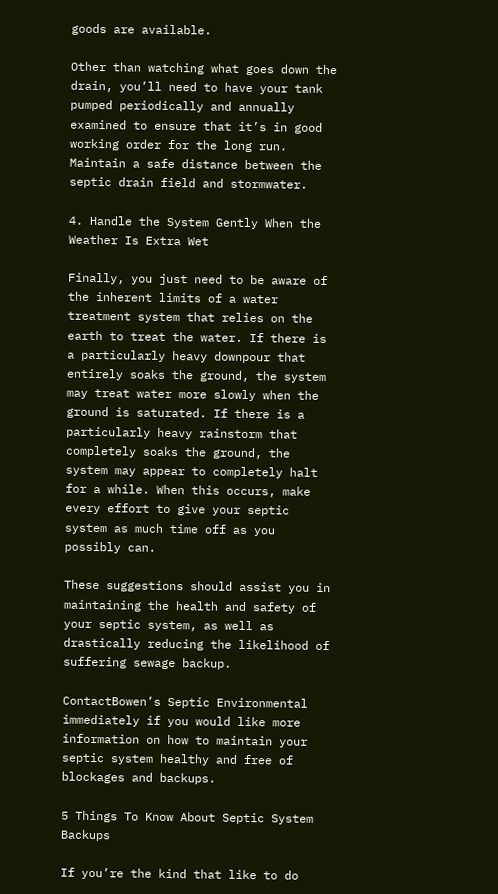goods are available.

Other than watching what goes down the drain, you’ll need to have your tank pumped periodically and annually examined to ensure that it’s in good working order for the long run. Maintain a safe distance between the septic drain field and stormwater.

4. Handle the System Gently When the Weather Is Extra Wet

Finally, you just need to be aware of the inherent limits of a water treatment system that relies on the earth to treat the water. If there is a particularly heavy downpour that entirely soaks the ground, the system may treat water more slowly when the ground is saturated. If there is a particularly heavy rainstorm that completely soaks the ground, the system may appear to completely halt for a while. When this occurs, make every effort to give your septic system as much time off as you possibly can.

These suggestions should assist you in maintaining the health and safety of your septic system, as well as drastically reducing the likelihood of suffering sewage backup.

ContactBowen’s Septic Environmental immediately if you would like more information on how to maintain your septic system healthy and free of blockages and backups.

5 Things To Know About Septic System Backups

If you’re the kind that like to do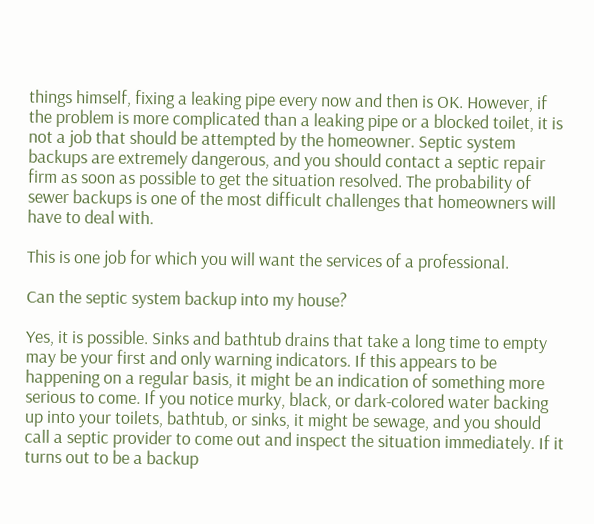things himself, fixing a leaking pipe every now and then is OK. However, if the problem is more complicated than a leaking pipe or a blocked toilet, it is not a job that should be attempted by the homeowner. Septic system backups are extremely dangerous, and you should contact a septic repair firm as soon as possible to get the situation resolved. The probability of sewer backups is one of the most difficult challenges that homeowners will have to deal with.

This is one job for which you will want the services of a professional.

Can the septic system backup into my house?

Yes, it is possible. Sinks and bathtub drains that take a long time to empty may be your first and only warning indicators. If this appears to be happening on a regular basis, it might be an indication of something more serious to come. If you notice murky, black, or dark-colored water backing up into your toilets, bathtub, or sinks, it might be sewage, and you should call a septic provider to come out and inspect the situation immediately. If it turns out to be a backup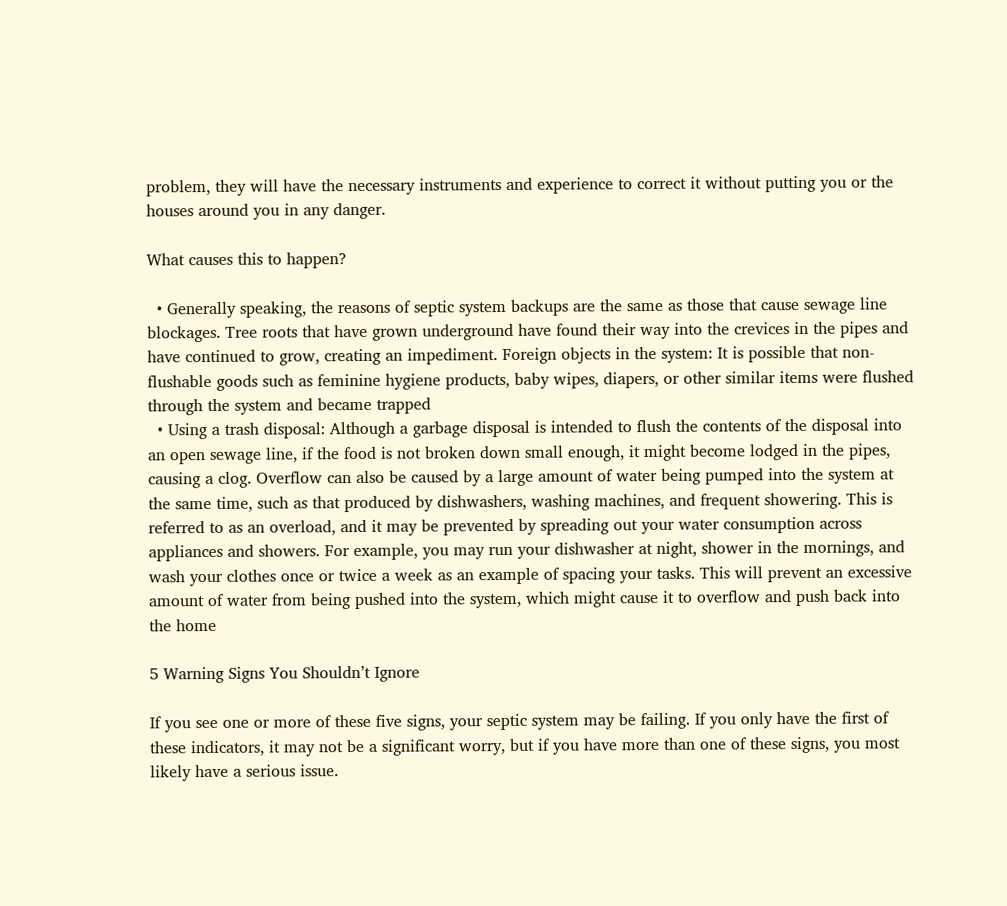problem, they will have the necessary instruments and experience to correct it without putting you or the houses around you in any danger.

What causes this to happen?

  • Generally speaking, the reasons of septic system backups are the same as those that cause sewage line blockages. Tree roots that have grown underground have found their way into the crevices in the pipes and have continued to grow, creating an impediment. Foreign objects in the system: It is possible that non-flushable goods such as feminine hygiene products, baby wipes, diapers, or other similar items were flushed through the system and became trapped
  • Using a trash disposal: Although a garbage disposal is intended to flush the contents of the disposal into an open sewage line, if the food is not broken down small enough, it might become lodged in the pipes, causing a clog. Overflow can also be caused by a large amount of water being pumped into the system at the same time, such as that produced by dishwashers, washing machines, and frequent showering. This is referred to as an overload, and it may be prevented by spreading out your water consumption across appliances and showers. For example, you may run your dishwasher at night, shower in the mornings, and wash your clothes once or twice a week as an example of spacing your tasks. This will prevent an excessive amount of water from being pushed into the system, which might cause it to overflow and push back into the home

5 Warning Signs You Shouldn’t Ignore

If you see one or more of these five signs, your septic system may be failing. If you only have the first of these indicators, it may not be a significant worry, but if you have more than one of these signs, you most likely have a serious issue.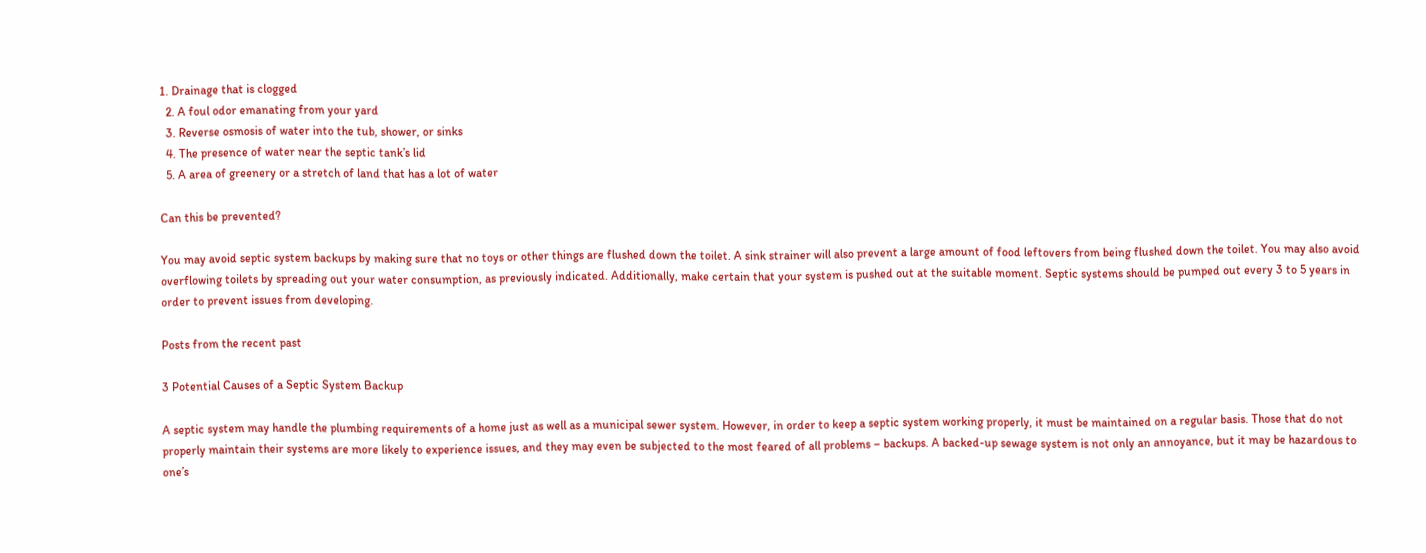1. Drainage that is clogged
  2. A foul odor emanating from your yard
  3. Reverse osmosis of water into the tub, shower, or sinks
  4. The presence of water near the septic tank’s lid
  5. A area of greenery or a stretch of land that has a lot of water

Can this be prevented?

You may avoid septic system backups by making sure that no toys or other things are flushed down the toilet. A sink strainer will also prevent a large amount of food leftovers from being flushed down the toilet. You may also avoid overflowing toilets by spreading out your water consumption, as previously indicated. Additionally, make certain that your system is pushed out at the suitable moment. Septic systems should be pumped out every 3 to 5 years in order to prevent issues from developing.

Posts from the recent past

3 Potential Causes of a Septic System Backup

A septic system may handle the plumbing requirements of a home just as well as a municipal sewer system. However, in order to keep a septic system working properly, it must be maintained on a regular basis. Those that do not properly maintain their systems are more likely to experience issues, and they may even be subjected to the most feared of all problems – backups. A backed-up sewage system is not only an annoyance, but it may be hazardous to one’s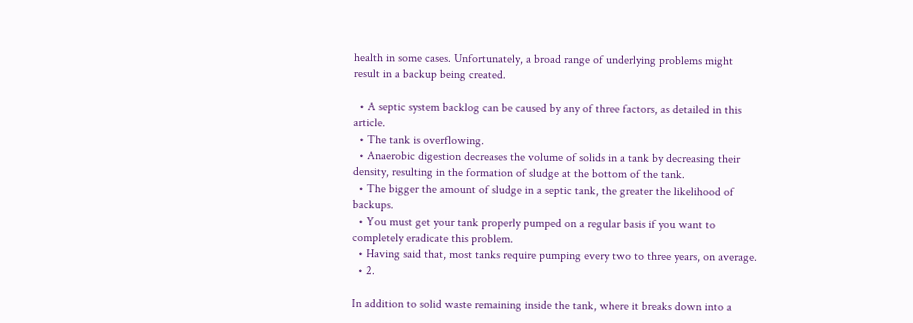health in some cases. Unfortunately, a broad range of underlying problems might result in a backup being created.

  • A septic system backlog can be caused by any of three factors, as detailed in this article.
  • The tank is overflowing.
  • Anaerobic digestion decreases the volume of solids in a tank by decreasing their density, resulting in the formation of sludge at the bottom of the tank.
  • The bigger the amount of sludge in a septic tank, the greater the likelihood of backups.
  • You must get your tank properly pumped on a regular basis if you want to completely eradicate this problem.
  • Having said that, most tanks require pumping every two to three years, on average.
  • 2.

In addition to solid waste remaining inside the tank, where it breaks down into a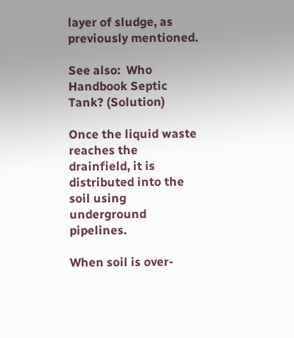layer of sludge, as previously mentioned.

See also:  Who Handbook Septic Tank? (Solution)

Once the liquid waste reaches the drainfield, it is distributed into the soil using underground pipelines.

When soil is over-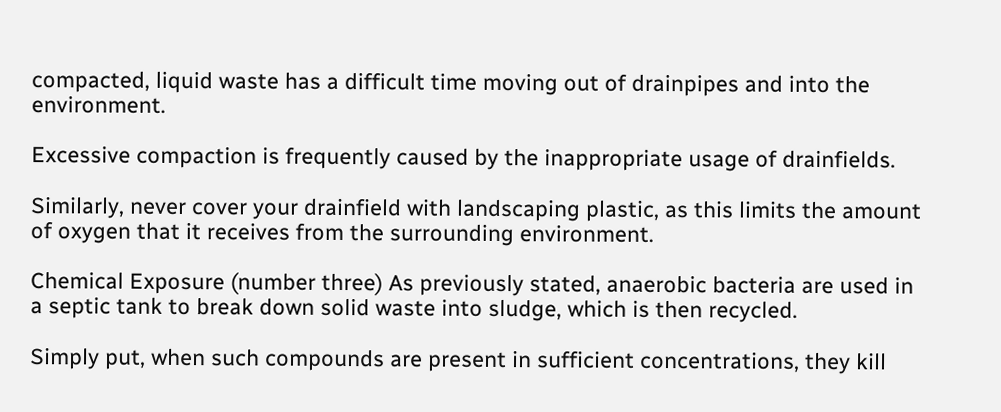compacted, liquid waste has a difficult time moving out of drainpipes and into the environment.

Excessive compaction is frequently caused by the inappropriate usage of drainfields.

Similarly, never cover your drainfield with landscaping plastic, as this limits the amount of oxygen that it receives from the surrounding environment.

Chemical Exposure (number three) As previously stated, anaerobic bacteria are used in a septic tank to break down solid waste into sludge, which is then recycled.

Simply put, when such compounds are present in sufficient concentrations, they kill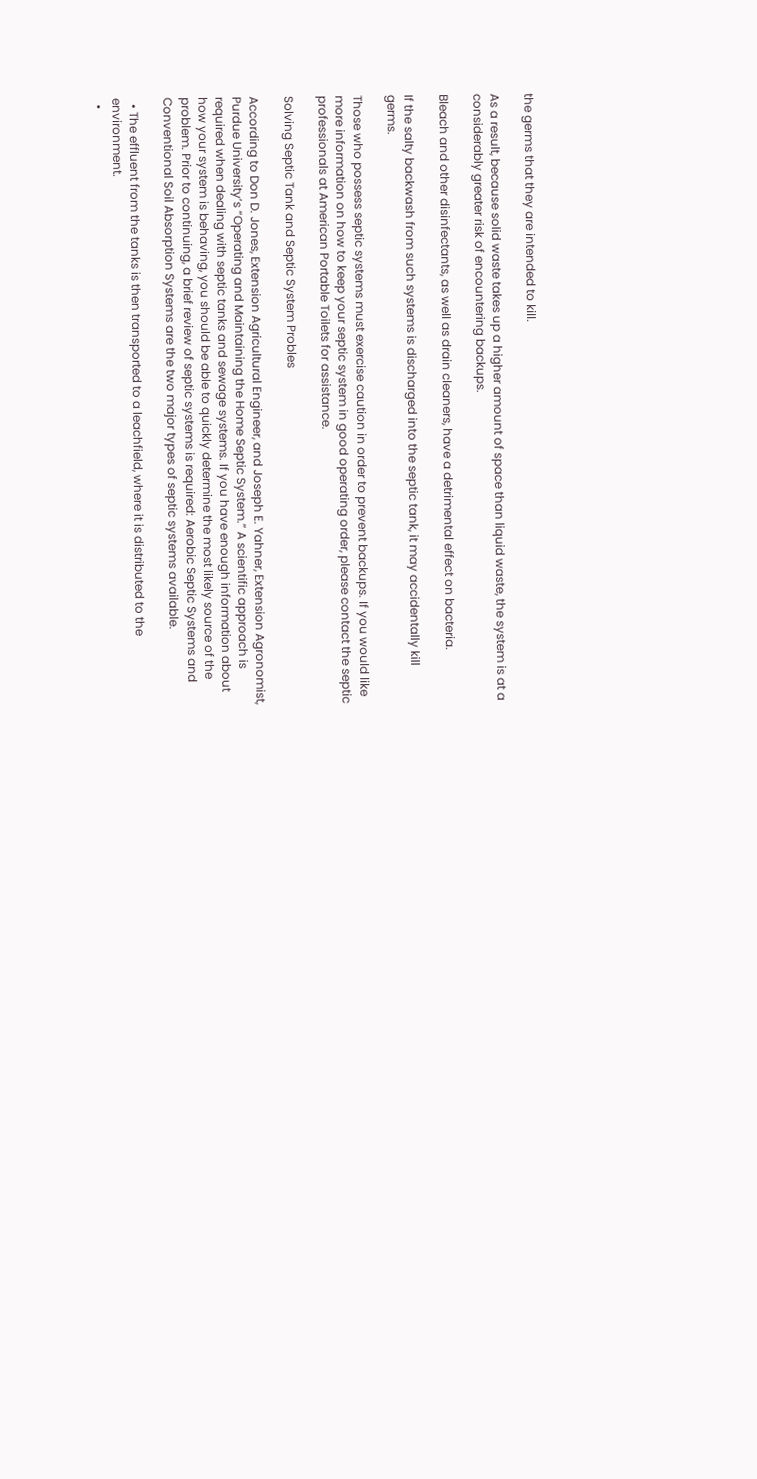the germs that they are intended to kill.

As a result, because solid waste takes up a higher amount of space than liquid waste, the system is at a considerably greater risk of encountering backups.

Bleach and other disinfectants, as well as drain cleaners, have a detrimental effect on bacteria.

If the salty backwash from such systems is discharged into the septic tank, it may accidentally kill germs.

Those who possess septic systems must exercise caution in order to prevent backups. If you would like more information on how to keep your septic system in good operating order, please contact the septic professionals at American Portable Toilets for assistance.

Solving Septic Tank and Septic System Probles

According to Don D. Jones, Extension Agricultural Engineer, and Joseph E. Yahner, Extension Agronomist, Purdue University’s “Operating and Maintaining the Home Septic System.” A scientific approach is required when dealing with septic tanks and sewage systems. If you have enough information about how your system is behaving, you should be able to quickly determine the most likely source of the problem. Prior to continuing, a brief review of septic systems is required: Aerobic Septic Systems and Conventional Soil Absorption Systems are the two major types of septic systems available.

  • The effluent from the tanks is then transported to a leachfield, where it is distributed to the environment.
  •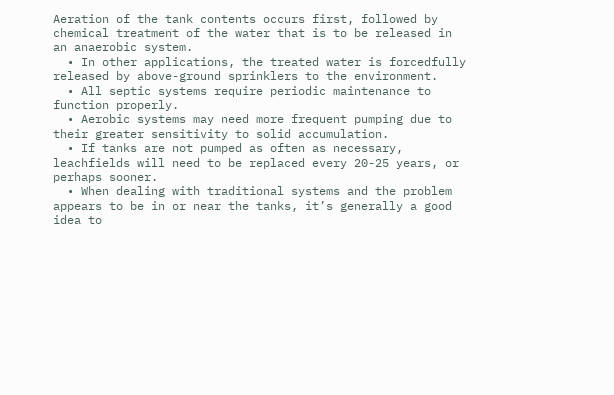Aeration of the tank contents occurs first, followed by chemical treatment of the water that is to be released in an anaerobic system.
  • In other applications, the treated water is forcedfully released by above-ground sprinklers to the environment.
  • All septic systems require periodic maintenance to function properly.
  • Aerobic systems may need more frequent pumping due to their greater sensitivity to solid accumulation.
  • If tanks are not pumped as often as necessary, leachfields will need to be replaced every 20-25 years, or perhaps sooner.
  • When dealing with traditional systems and the problem appears to be in or near the tanks, it’s generally a good idea to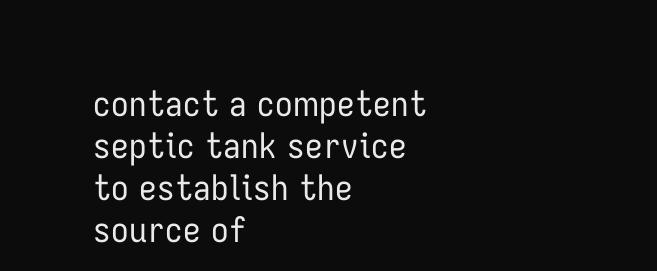contact a competent septic tank service to establish the source of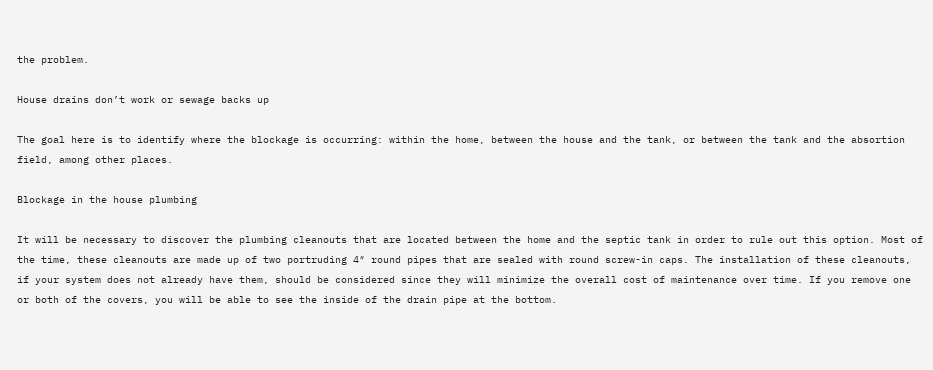the problem.

House drains don’t work or sewage backs up

The goal here is to identify where the blockage is occurring: within the home, between the house and the tank, or between the tank and the absortion field, among other places.

Blockage in the house plumbing

It will be necessary to discover the plumbing cleanouts that are located between the home and the septic tank in order to rule out this option. Most of the time, these cleanouts are made up of two portruding 4″ round pipes that are sealed with round screw-in caps. The installation of these cleanouts, if your system does not already have them, should be considered since they will minimize the overall cost of maintenance over time. If you remove one or both of the covers, you will be able to see the inside of the drain pipe at the bottom.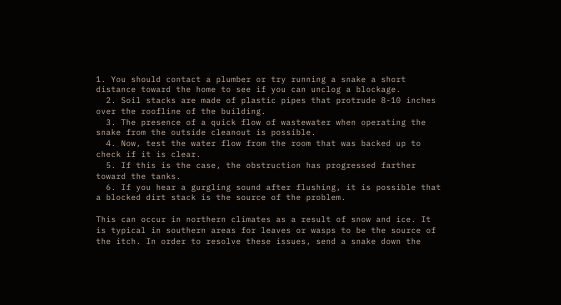1. You should contact a plumber or try running a snake a short distance toward the home to see if you can unclog a blockage.
  2. Soil stacks are made of plastic pipes that protrude 8-10 inches over the roofline of the building.
  3. The presence of a quick flow of wastewater when operating the snake from the outside cleanout is possible.
  4. Now, test the water flow from the room that was backed up to check if it is clear.
  5. If this is the case, the obstruction has progressed farther toward the tanks.
  6. If you hear a gurgling sound after flushing, it is possible that a blocked dirt stack is the source of the problem.

This can occur in northern climates as a result of snow and ice. It is typical in southern areas for leaves or wasps to be the source of the itch. In order to resolve these issues, send a snake down the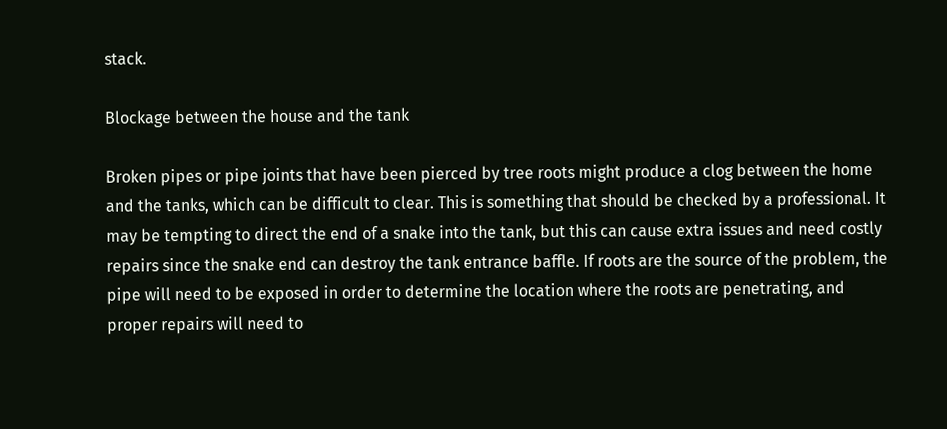stack.

Blockage between the house and the tank

Broken pipes or pipe joints that have been pierced by tree roots might produce a clog between the home and the tanks, which can be difficult to clear. This is something that should be checked by a professional. It may be tempting to direct the end of a snake into the tank, but this can cause extra issues and need costly repairs since the snake end can destroy the tank entrance baffle. If roots are the source of the problem, the pipe will need to be exposed in order to determine the location where the roots are penetrating, and proper repairs will need to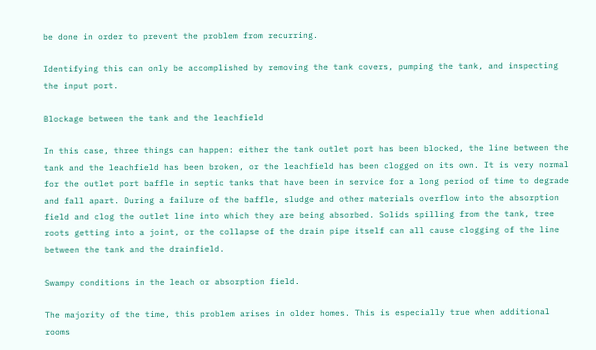be done in order to prevent the problem from recurring.

Identifying this can only be accomplished by removing the tank covers, pumping the tank, and inspecting the input port.

Blockage between the tank and the leachfield

In this case, three things can happen: either the tank outlet port has been blocked, the line between the tank and the leachfield has been broken, or the leachfield has been clogged on its own. It is very normal for the outlet port baffle in septic tanks that have been in service for a long period of time to degrade and fall apart. During a failure of the baffle, sludge and other materials overflow into the absorption field and clog the outlet line into which they are being absorbed. Solids spilling from the tank, tree roots getting into a joint, or the collapse of the drain pipe itself can all cause clogging of the line between the tank and the drainfield.

Swampy conditions in the leach or absorption field.

The majority of the time, this problem arises in older homes. This is especially true when additional rooms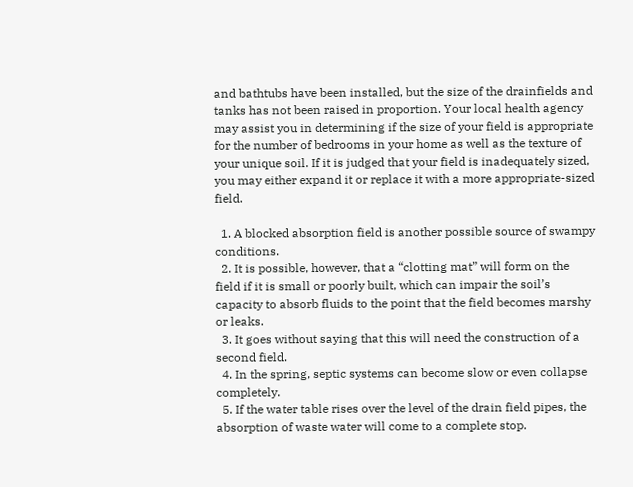and bathtubs have been installed, but the size of the drainfields and tanks has not been raised in proportion. Your local health agency may assist you in determining if the size of your field is appropriate for the number of bedrooms in your home as well as the texture of your unique soil. If it is judged that your field is inadequately sized, you may either expand it or replace it with a more appropriate-sized field.

  1. A blocked absorption field is another possible source of swampy conditions.
  2. It is possible, however, that a “clotting mat” will form on the field if it is small or poorly built, which can impair the soil’s capacity to absorb fluids to the point that the field becomes marshy or leaks.
  3. It goes without saying that this will need the construction of a second field.
  4. In the spring, septic systems can become slow or even collapse completely.
  5. If the water table rises over the level of the drain field pipes, the absorption of waste water will come to a complete stop.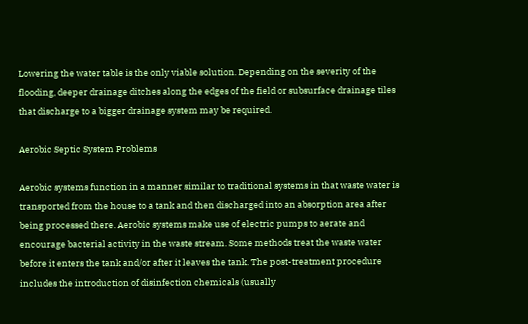Lowering the water table is the only viable solution. Depending on the severity of the flooding, deeper drainage ditches along the edges of the field or subsurface drainage tiles that discharge to a bigger drainage system may be required.

Aerobic Septic System Problems

Aerobic systems function in a manner similar to traditional systems in that waste water is transported from the house to a tank and then discharged into an absorption area after being processed there. Aerobic systems make use of electric pumps to aerate and encourage bacterial activity in the waste stream. Some methods treat the waste water before it enters the tank and/or after it leaves the tank. The post-treatment procedure includes the introduction of disinfection chemicals (usually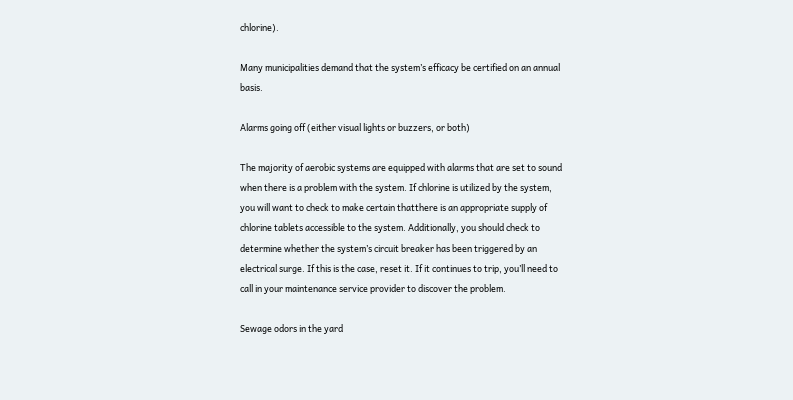chlorine).

Many municipalities demand that the system’s efficacy be certified on an annual basis.

Alarms going off (either visual lights or buzzers, or both)

The majority of aerobic systems are equipped with alarms that are set to sound when there is a problem with the system. If chlorine is utilized by the system, you will want to check to make certain thatthere is an appropriate supply of chlorine tablets accessible to the system. Additionally, you should check to determine whether the system’s circuit breaker has been triggered by an electrical surge. If this is the case, reset it. If it continues to trip, you’ll need to call in your maintenance service provider to discover the problem.

Sewage odors in the yard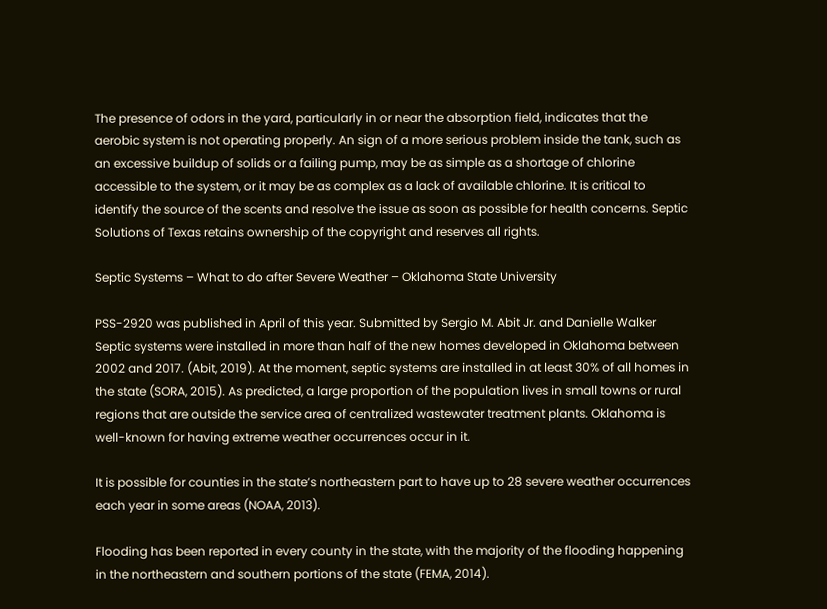The presence of odors in the yard, particularly in or near the absorption field, indicates that the aerobic system is not operating properly. An sign of a more serious problem inside the tank, such as an excessive buildup of solids or a failing pump, may be as simple as a shortage of chlorine accessible to the system, or it may be as complex as a lack of available chlorine. It is critical to identify the source of the scents and resolve the issue as soon as possible for health concerns. Septic Solutions of Texas retains ownership of the copyright and reserves all rights.

Septic Systems – What to do after Severe Weather – Oklahoma State University

PSS-2920 was published in April of this year. Submitted by Sergio M. Abit Jr. and Danielle Walker Septic systems were installed in more than half of the new homes developed in Oklahoma between 2002 and 2017. (Abit, 2019). At the moment, septic systems are installed in at least 30% of all homes in the state (SORA, 2015). As predicted, a large proportion of the population lives in small towns or rural regions that are outside the service area of centralized wastewater treatment plants. Oklahoma is well-known for having extreme weather occurrences occur in it.

It is possible for counties in the state’s northeastern part to have up to 28 severe weather occurrences each year in some areas (NOAA, 2013).

Flooding has been reported in every county in the state, with the majority of the flooding happening in the northeastern and southern portions of the state (FEMA, 2014).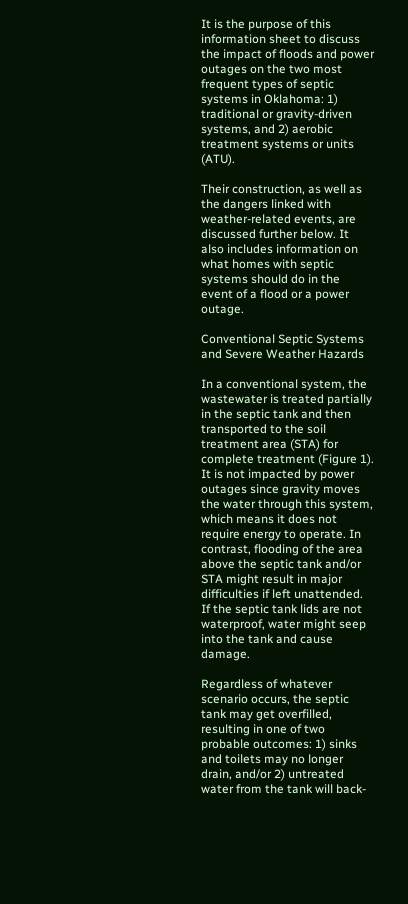It is the purpose of this information sheet to discuss the impact of floods and power outages on the two most frequent types of septic systems in Oklahoma: 1) traditional or gravity-driven systems, and 2) aerobic treatment systems or units (ATU).

Their construction, as well as the dangers linked with weather-related events, are discussed further below. It also includes information on what homes with septic systems should do in the event of a flood or a power outage.

Conventional Septic Systems and Severe Weather Hazards

In a conventional system, the wastewater is treated partially in the septic tank and then transported to the soil treatment area (STA) for complete treatment (Figure 1). It is not impacted by power outages since gravity moves the water through this system, which means it does not require energy to operate. In contrast, flooding of the area above the septic tank and/or STA might result in major difficulties if left unattended. If the septic tank lids are not waterproof, water might seep into the tank and cause damage.

Regardless of whatever scenario occurs, the septic tank may get overfilled, resulting in one of two probable outcomes: 1) sinks and toilets may no longer drain, and/or 2) untreated water from the tank will back-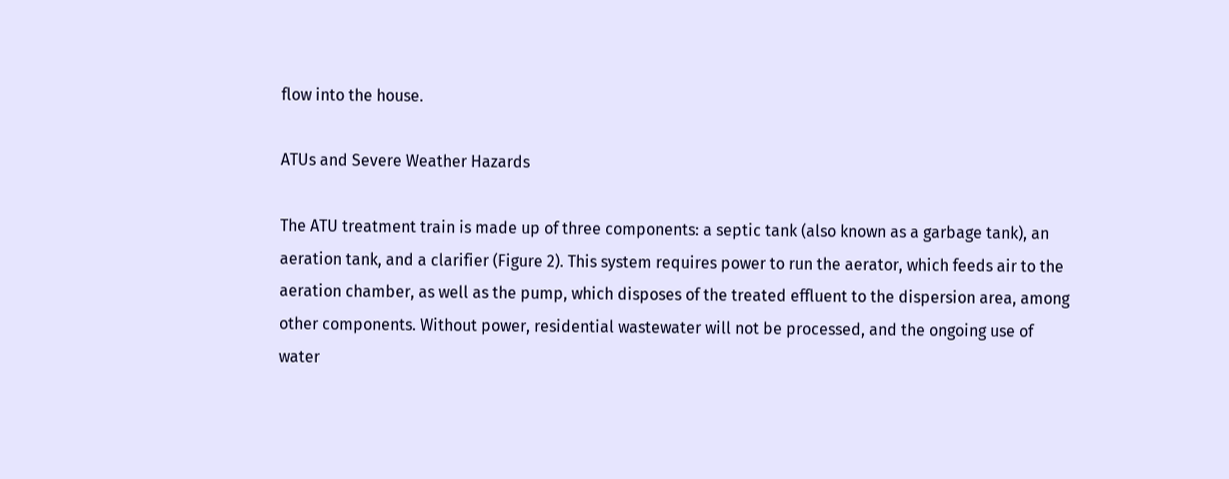flow into the house.

ATUs and Severe Weather Hazards

The ATU treatment train is made up of three components: a septic tank (also known as a garbage tank), an aeration tank, and a clarifier (Figure 2). This system requires power to run the aerator, which feeds air to the aeration chamber, as well as the pump, which disposes of the treated effluent to the dispersion area, among other components. Without power, residential wastewater will not be processed, and the ongoing use of water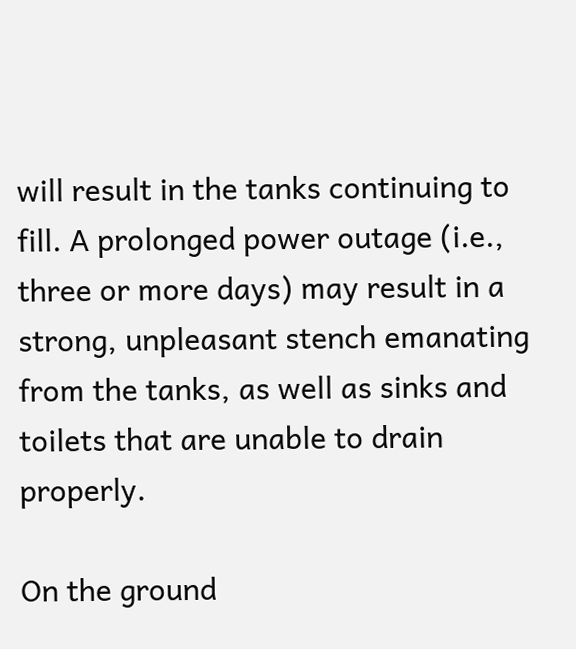will result in the tanks continuing to fill. A prolonged power outage (i.e., three or more days) may result in a strong, unpleasant stench emanating from the tanks, as well as sinks and toilets that are unable to drain properly.

On the ground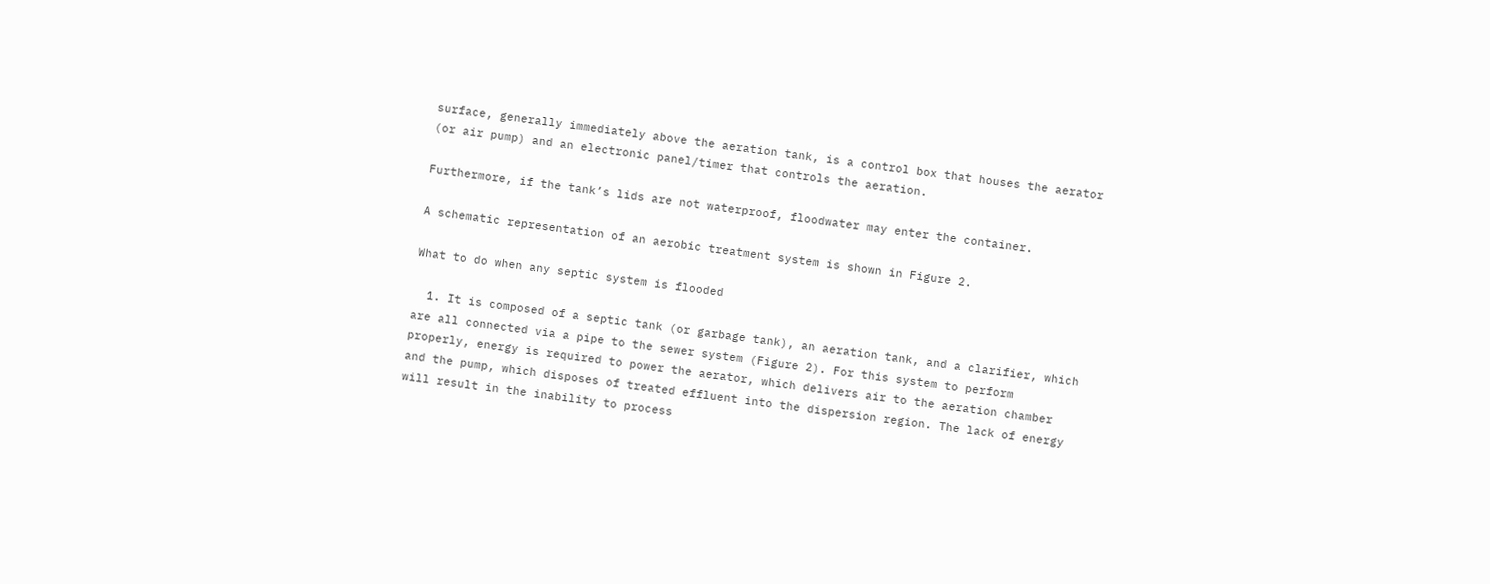surface, generally immediately above the aeration tank, is a control box that houses the aerator (or air pump) and an electronic panel/timer that controls the aeration.

Furthermore, if the tank’s lids are not waterproof, floodwater may enter the container.

A schematic representation of an aerobic treatment system is shown in Figure 2.

What to do when any septic system is flooded

  1. It is composed of a septic tank (or garbage tank), an aeration tank, and a clarifier, which are all connected via a pipe to the sewer system (Figure 2). For this system to perform properly, energy is required to power the aerator, which delivers air to the aeration chamber and the pump, which disposes of treated effluent into the dispersion region. The lack of energy will result in the inability to process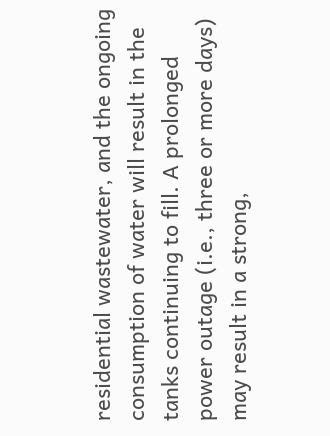residential wastewater, and the ongoing consumption of water will result in the tanks continuing to fill. A prolonged power outage (i.e., three or more days) may result in a strong,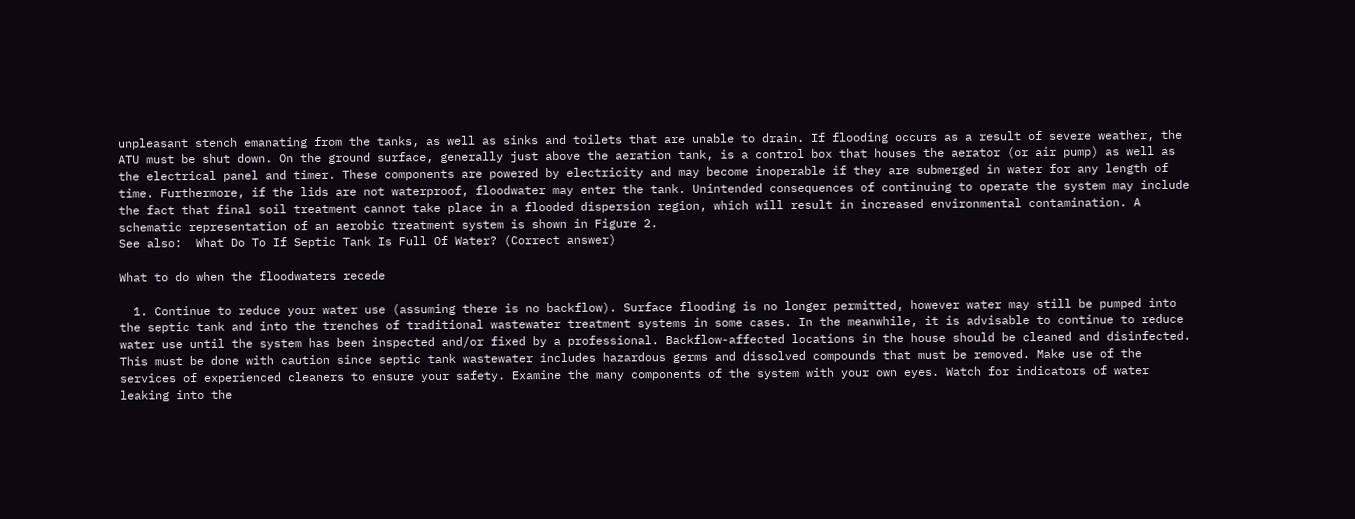unpleasant stench emanating from the tanks, as well as sinks and toilets that are unable to drain. If flooding occurs as a result of severe weather, the ATU must be shut down. On the ground surface, generally just above the aeration tank, is a control box that houses the aerator (or air pump) as well as the electrical panel and timer. These components are powered by electricity and may become inoperable if they are submerged in water for any length of time. Furthermore, if the lids are not waterproof, floodwater may enter the tank. Unintended consequences of continuing to operate the system may include the fact that final soil treatment cannot take place in a flooded dispersion region, which will result in increased environmental contamination. A schematic representation of an aerobic treatment system is shown in Figure 2.
See also:  What Do To If Septic Tank Is Full Of Water? (Correct answer)

What to do when the floodwaters recede

  1. Continue to reduce your water use (assuming there is no backflow). Surface flooding is no longer permitted, however water may still be pumped into the septic tank and into the trenches of traditional wastewater treatment systems in some cases. In the meanwhile, it is advisable to continue to reduce water use until the system has been inspected and/or fixed by a professional. Backflow-affected locations in the house should be cleaned and disinfected. This must be done with caution since septic tank wastewater includes hazardous germs and dissolved compounds that must be removed. Make use of the services of experienced cleaners to ensure your safety. Examine the many components of the system with your own eyes. Watch for indicators of water leaking into the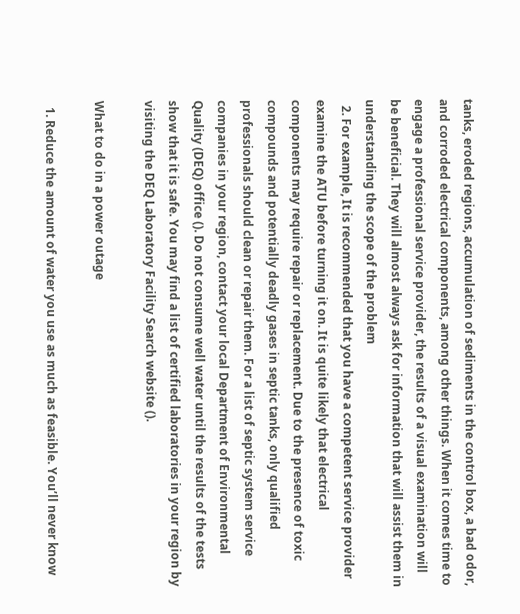tanks, eroded regions, accumulation of sediments in the control box, a bad odor, and corroded electrical components, among other things. When it comes time to engage a professional service provider, the results of a visual examination will be beneficial. They will almost always ask for information that will assist them in understanding the scope of the problem
  2. For example, It is recommended that you have a competent service provider examine the ATU before turning it on. It is quite likely that electrical components may require repair or replacement. Due to the presence of toxic compounds and potentially deadly gases in septic tanks, only qualified professionals should clean or repair them. For a list of septic system service companies in your region, contact your local Department of Environmental Quality (DEQ) office (). Do not consume well water until the results of the tests show that it is safe. You may find a list of certified laboratories in your region by visiting the DEQ Laboratory Facility Search website ().

What to do in a power outage

  1. Reduce the amount of water you use as much as feasible. You’ll never know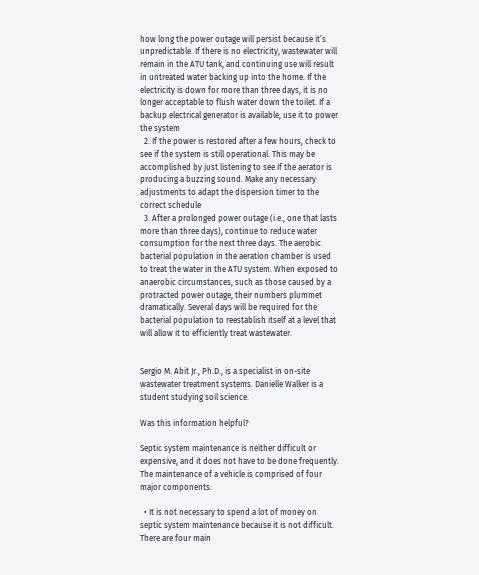how long the power outage will persist because it’s unpredictable. If there is no electricity, wastewater will remain in the ATU tank, and continuing use will result in untreated water backing up into the home. If the electricity is down for more than three days, it is no longer acceptable to flush water down the toilet. If a backup electrical generator is available, use it to power the system
  2. If the power is restored after a few hours, check to see if the system is still operational. This may be accomplished by just listening to see if the aerator is producing a buzzing sound. Make any necessary adjustments to adapt the dispersion timer to the correct schedule
  3. After a prolonged power outage (i.e., one that lasts more than three days), continue to reduce water consumption for the next three days. The aerobic bacterial population in the aeration chamber is used to treat the water in the ATU system. When exposed to anaerobic circumstances, such as those caused by a protracted power outage, their numbers plummet dramatically. Several days will be required for the bacterial population to reestablish itself at a level that will allow it to efficiently treat wastewater.


Sergio M. Abit Jr., Ph.D., is a specialist in on-site wastewater treatment systems. Danielle Walker is a student studying soil science.

Was this information helpful?

Septic system maintenance is neither difficult or expensive, and it does not have to be done frequently. The maintenance of a vehicle is comprised of four major components:

  • It is not necessary to spend a lot of money on septic system maintenance because it is not difficult. There are four main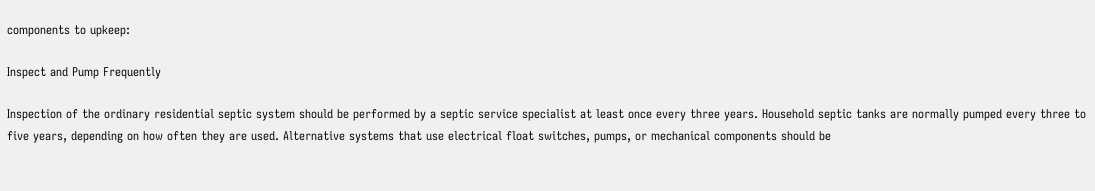components to upkeep:

Inspect and Pump Frequently

Inspection of the ordinary residential septic system should be performed by a septic service specialist at least once every three years. Household septic tanks are normally pumped every three to five years, depending on how often they are used. Alternative systems that use electrical float switches, pumps, or mechanical components should be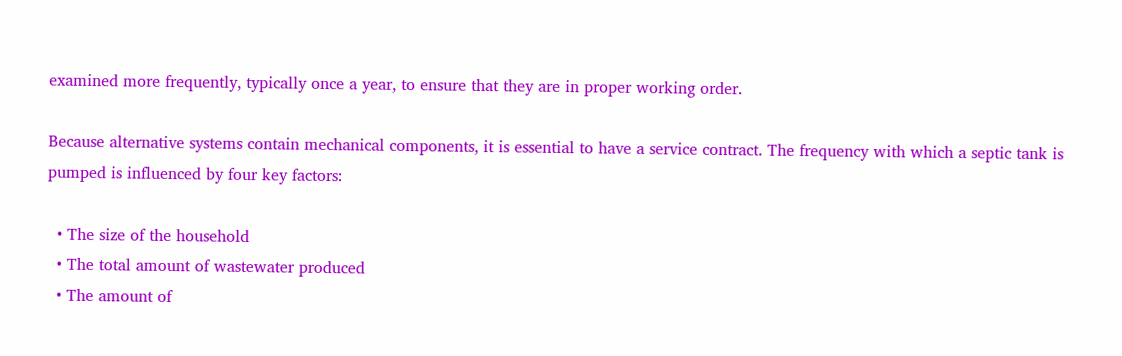examined more frequently, typically once a year, to ensure that they are in proper working order.

Because alternative systems contain mechanical components, it is essential to have a service contract. The frequency with which a septic tank is pumped is influenced by four key factors:

  • The size of the household
  • The total amount of wastewater produced
  • The amount of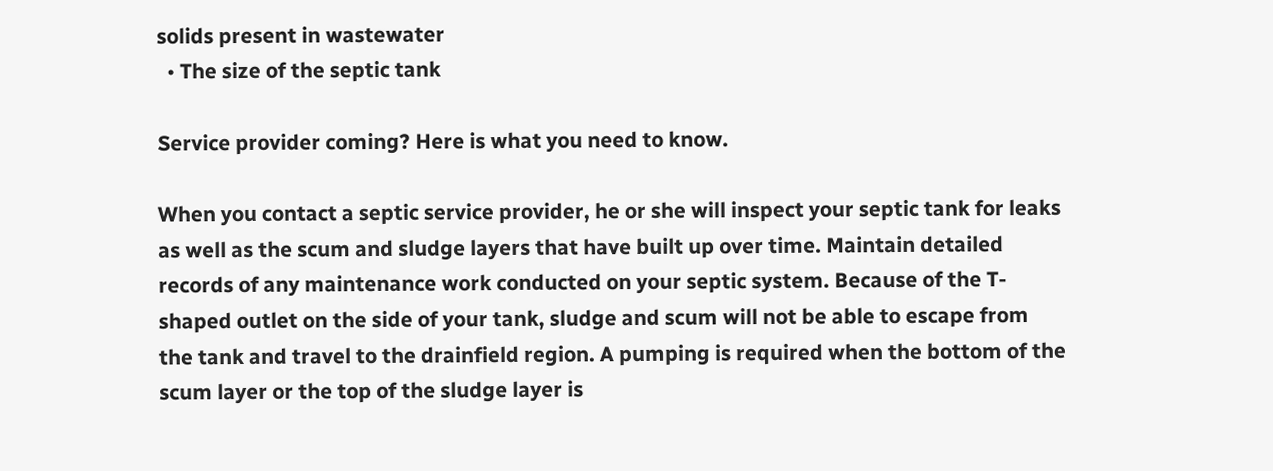solids present in wastewater
  • The size of the septic tank

Service provider coming? Here is what you need to know.

When you contact a septic service provider, he or she will inspect your septic tank for leaks as well as the scum and sludge layers that have built up over time. Maintain detailed records of any maintenance work conducted on your septic system. Because of the T-shaped outlet on the side of your tank, sludge and scum will not be able to escape from the tank and travel to the drainfield region. A pumping is required when the bottom of the scum layer or the top of the sludge layer is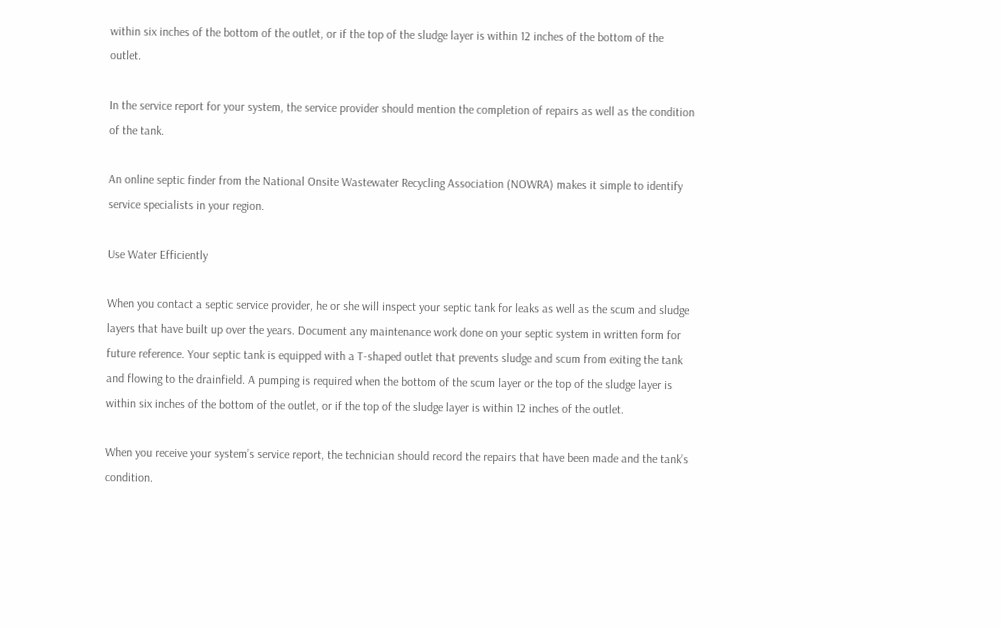within six inches of the bottom of the outlet, or if the top of the sludge layer is within 12 inches of the bottom of the outlet.

In the service report for your system, the service provider should mention the completion of repairs as well as the condition of the tank.

An online septic finder from the National Onsite Wastewater Recycling Association (NOWRA) makes it simple to identify service specialists in your region.

Use Water Efficiently

When you contact a septic service provider, he or she will inspect your septic tank for leaks as well as the scum and sludge layers that have built up over the years. Document any maintenance work done on your septic system in written form for future reference. Your septic tank is equipped with a T-shaped outlet that prevents sludge and scum from exiting the tank and flowing to the drainfield. A pumping is required when the bottom of the scum layer or the top of the sludge layer is within six inches of the bottom of the outlet, or if the top of the sludge layer is within 12 inches of the outlet.

When you receive your system’s service report, the technician should record the repairs that have been made and the tank’s condition.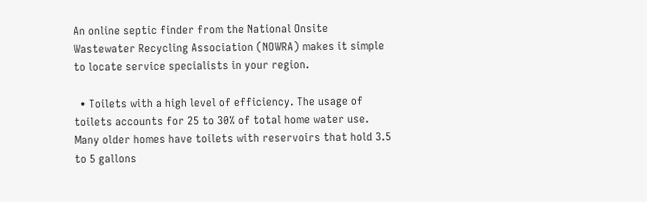An online septic finder from the National Onsite Wastewater Recycling Association (NOWRA) makes it simple to locate service specialists in your region.

  • Toilets with a high level of efficiency. The usage of toilets accounts for 25 to 30% of total home water use. Many older homes have toilets with reservoirs that hold 3.5 to 5 gallons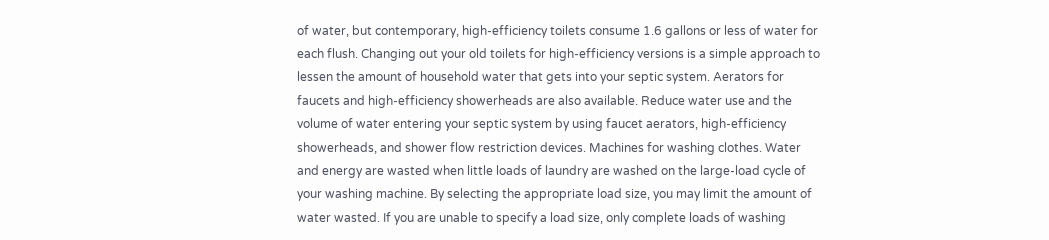of water, but contemporary, high-efficiency toilets consume 1.6 gallons or less of water for each flush. Changing out your old toilets for high-efficiency versions is a simple approach to lessen the amount of household water that gets into your septic system. Aerators for faucets and high-efficiency showerheads are also available. Reduce water use and the volume of water entering your septic system by using faucet aerators, high-efficiency showerheads, and shower flow restriction devices. Machines for washing clothes. Water and energy are wasted when little loads of laundry are washed on the large-load cycle of your washing machine. By selecting the appropriate load size, you may limit the amount of water wasted. If you are unable to specify a load size, only complete loads of washing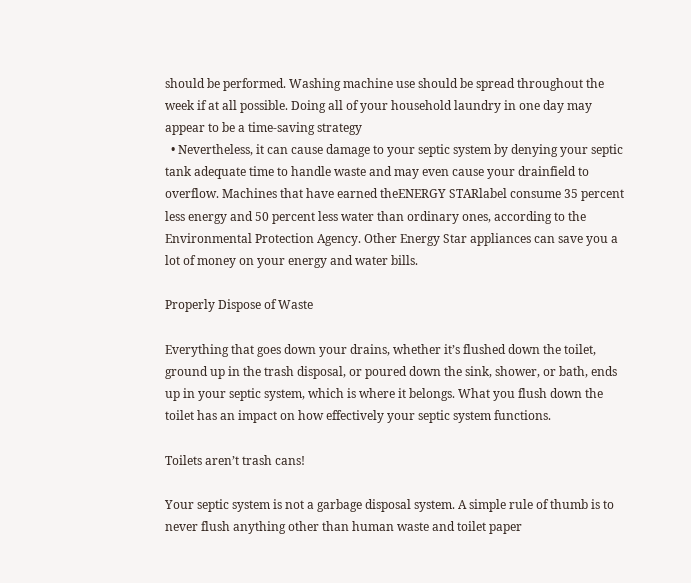should be performed. Washing machine use should be spread throughout the week if at all possible. Doing all of your household laundry in one day may appear to be a time-saving strategy
  • Nevertheless, it can cause damage to your septic system by denying your septic tank adequate time to handle waste and may even cause your drainfield to overflow. Machines that have earned theENERGY STARlabel consume 35 percent less energy and 50 percent less water than ordinary ones, according to the Environmental Protection Agency. Other Energy Star appliances can save you a lot of money on your energy and water bills.

Properly Dispose of Waste

Everything that goes down your drains, whether it’s flushed down the toilet, ground up in the trash disposal, or poured down the sink, shower, or bath, ends up in your septic system, which is where it belongs. What you flush down the toilet has an impact on how effectively your septic system functions.

Toilets aren’t trash cans!

Your septic system is not a garbage disposal system. A simple rule of thumb is to never flush anything other than human waste and toilet paper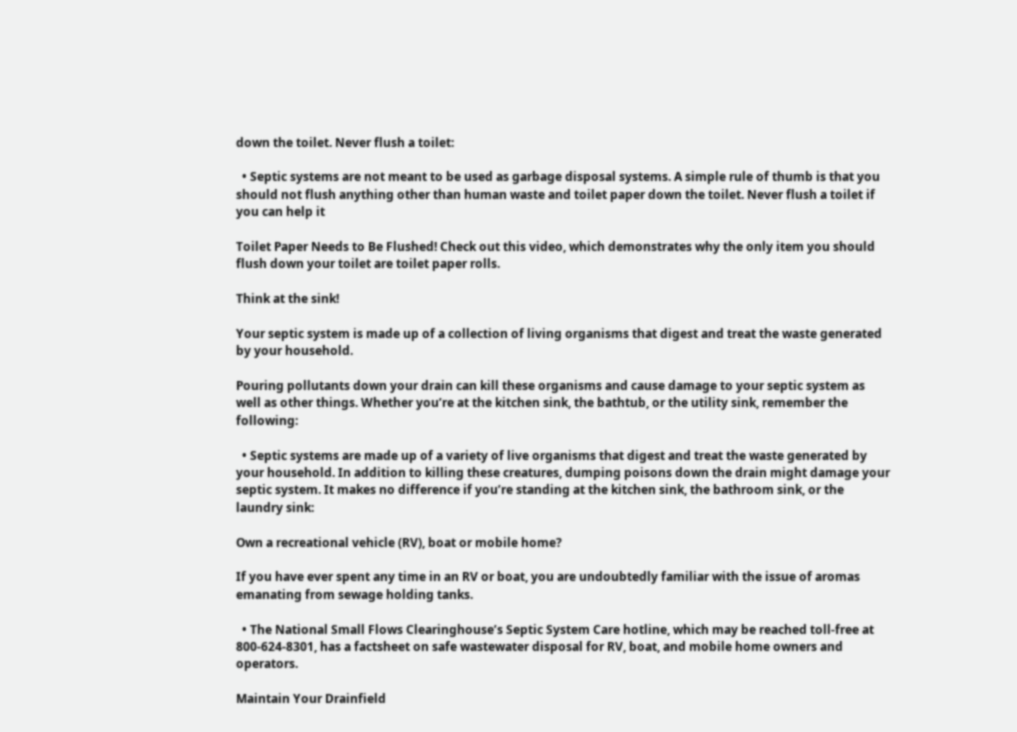down the toilet. Never flush a toilet:

  • Septic systems are not meant to be used as garbage disposal systems. A simple rule of thumb is that you should not flush anything other than human waste and toilet paper down the toilet. Never flush a toilet if you can help it

Toilet Paper Needs to Be Flushed! Check out this video, which demonstrates why the only item you should flush down your toilet are toilet paper rolls.

Think at the sink!

Your septic system is made up of a collection of living organisms that digest and treat the waste generated by your household.

Pouring pollutants down your drain can kill these organisms and cause damage to your septic system as well as other things. Whether you’re at the kitchen sink, the bathtub, or the utility sink, remember the following:

  • Septic systems are made up of a variety of live organisms that digest and treat the waste generated by your household. In addition to killing these creatures, dumping poisons down the drain might damage your septic system. It makes no difference if you’re standing at the kitchen sink, the bathroom sink, or the laundry sink:

Own a recreational vehicle (RV), boat or mobile home?

If you have ever spent any time in an RV or boat, you are undoubtedly familiar with the issue of aromas emanating from sewage holding tanks.

  • The National Small Flows Clearinghouse’s Septic System Care hotline, which may be reached toll-free at 800-624-8301, has a factsheet on safe wastewater disposal for RV, boat, and mobile home owners and operators.

Maintain Your Drainfield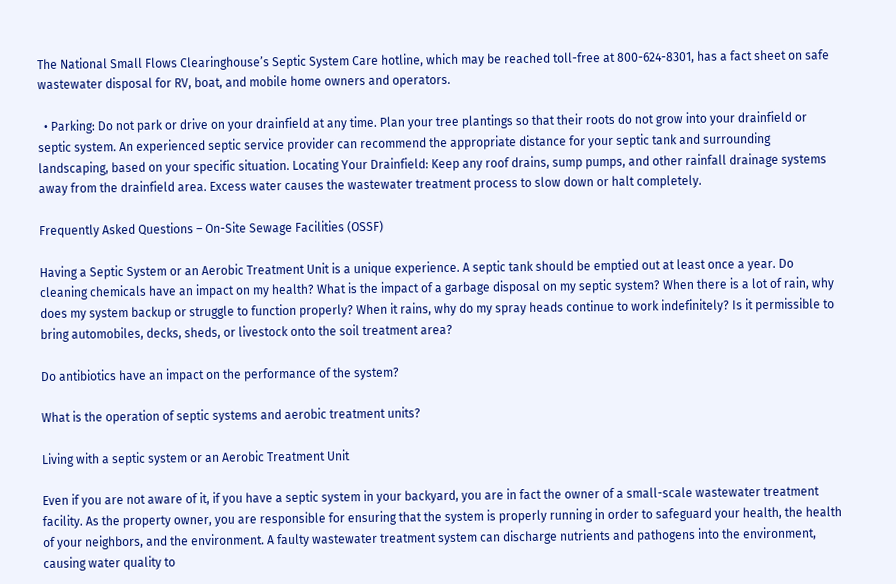The National Small Flows Clearinghouse’s Septic System Care hotline, which may be reached toll-free at 800-624-8301, has a fact sheet on safe wastewater disposal for RV, boat, and mobile home owners and operators.

  • Parking: Do not park or drive on your drainfield at any time. Plan your tree plantings so that their roots do not grow into your drainfield or septic system. An experienced septic service provider can recommend the appropriate distance for your septic tank and surrounding landscaping, based on your specific situation. Locating Your Drainfield: Keep any roof drains, sump pumps, and other rainfall drainage systems away from the drainfield area. Excess water causes the wastewater treatment process to slow down or halt completely.

Frequently Asked Questions – On-Site Sewage Facilities (OSSF)

Having a Septic System or an Aerobic Treatment Unit is a unique experience. A septic tank should be emptied out at least once a year. Do cleaning chemicals have an impact on my health? What is the impact of a garbage disposal on my septic system? When there is a lot of rain, why does my system backup or struggle to function properly? When it rains, why do my spray heads continue to work indefinitely? Is it permissible to bring automobiles, decks, sheds, or livestock onto the soil treatment area?

Do antibiotics have an impact on the performance of the system?

What is the operation of septic systems and aerobic treatment units?

Living with a septic system or an Aerobic Treatment Unit

Even if you are not aware of it, if you have a septic system in your backyard, you are in fact the owner of a small-scale wastewater treatment facility. As the property owner, you are responsible for ensuring that the system is properly running in order to safeguard your health, the health of your neighbors, and the environment. A faulty wastewater treatment system can discharge nutrients and pathogens into the environment, causing water quality to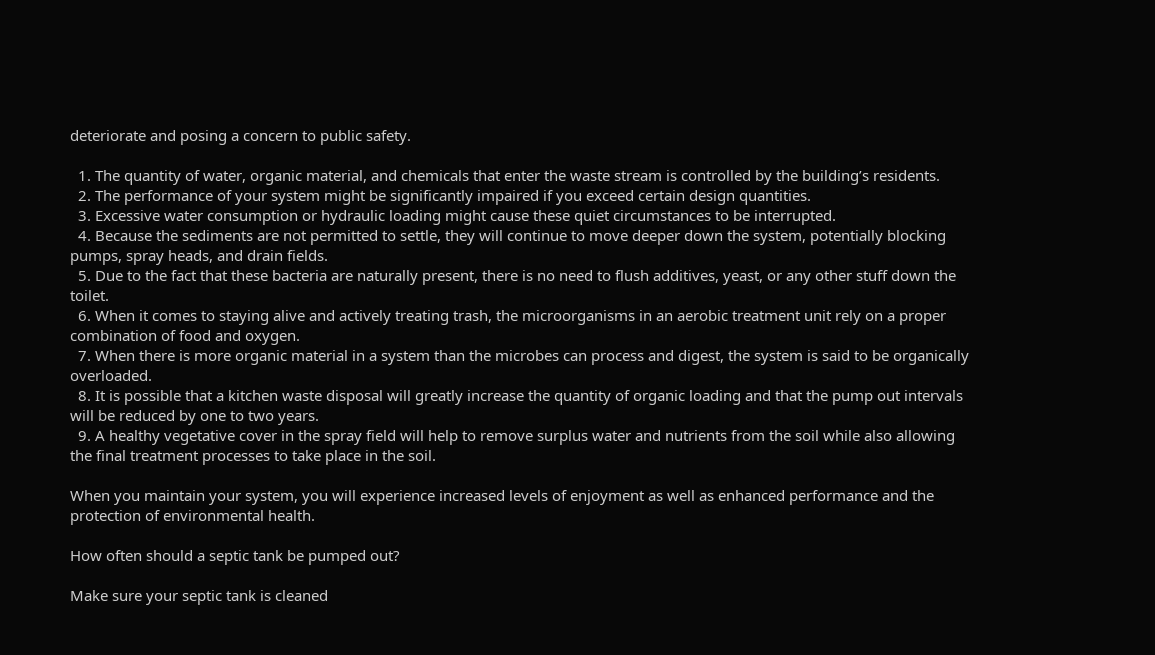deteriorate and posing a concern to public safety.

  1. The quantity of water, organic material, and chemicals that enter the waste stream is controlled by the building’s residents.
  2. The performance of your system might be significantly impaired if you exceed certain design quantities.
  3. Excessive water consumption or hydraulic loading might cause these quiet circumstances to be interrupted.
  4. Because the sediments are not permitted to settle, they will continue to move deeper down the system, potentially blocking pumps, spray heads, and drain fields.
  5. Due to the fact that these bacteria are naturally present, there is no need to flush additives, yeast, or any other stuff down the toilet.
  6. When it comes to staying alive and actively treating trash, the microorganisms in an aerobic treatment unit rely on a proper combination of food and oxygen.
  7. When there is more organic material in a system than the microbes can process and digest, the system is said to be organically overloaded.
  8. It is possible that a kitchen waste disposal will greatly increase the quantity of organic loading and that the pump out intervals will be reduced by one to two years.
  9. A healthy vegetative cover in the spray field will help to remove surplus water and nutrients from the soil while also allowing the final treatment processes to take place in the soil.

When you maintain your system, you will experience increased levels of enjoyment as well as enhanced performance and the protection of environmental health.

How often should a septic tank be pumped out?

Make sure your septic tank is cleaned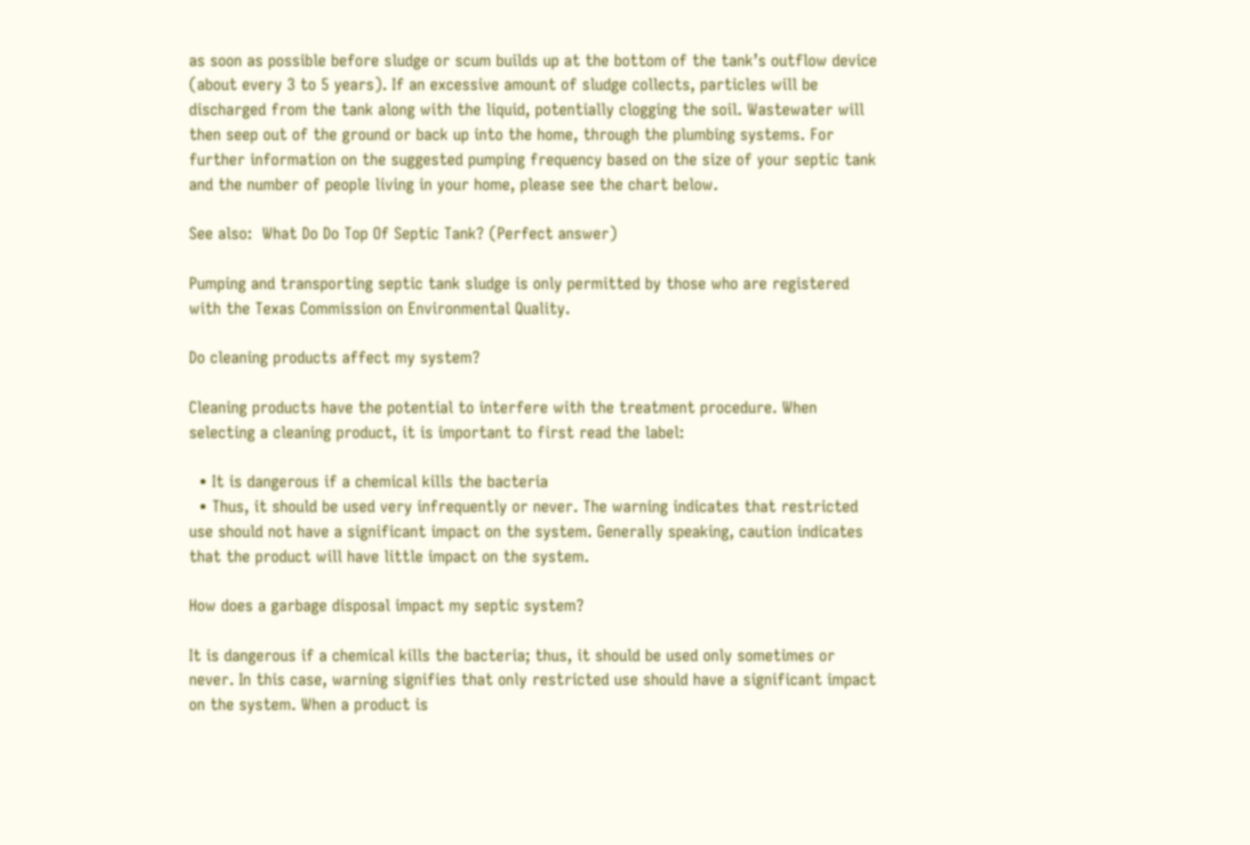as soon as possible before sludge or scum builds up at the bottom of the tank’s outflow device (about every 3 to 5 years). If an excessive amount of sludge collects, particles will be discharged from the tank along with the liquid, potentially clogging the soil. Wastewater will then seep out of the ground or back up into the home, through the plumbing systems. For further information on the suggested pumping frequency based on the size of your septic tank and the number of people living in your home, please see the chart below.

See also:  What Do Do Top Of Septic Tank? (Perfect answer)

Pumping and transporting septic tank sludge is only permitted by those who are registered with the Texas Commission on Environmental Quality.

Do cleaning products affect my system?

Cleaning products have the potential to interfere with the treatment procedure. When selecting a cleaning product, it is important to first read the label:

  • It is dangerous if a chemical kills the bacteria
  • Thus, it should be used very infrequently or never. The warning indicates that restricted use should not have a significant impact on the system. Generally speaking, caution indicates that the product will have little impact on the system.

How does a garbage disposal impact my septic system?

It is dangerous if a chemical kills the bacteria; thus, it should be used only sometimes or never. In this case, warning signifies that only restricted use should have a significant impact on the system. When a product is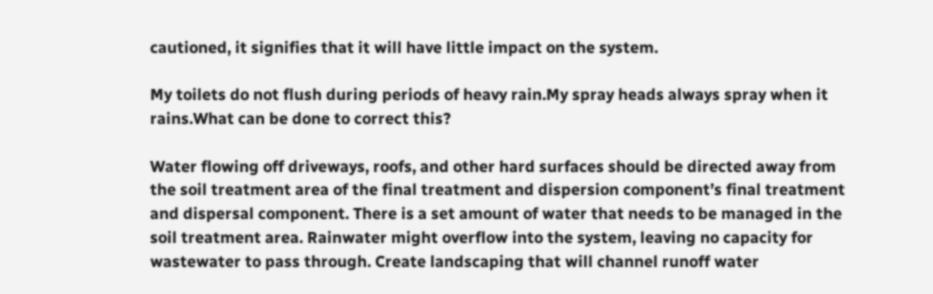cautioned, it signifies that it will have little impact on the system.

My toilets do not flush during periods of heavy rain.My spray heads always spray when it rains.What can be done to correct this?

Water flowing off driveways, roofs, and other hard surfaces should be directed away from the soil treatment area of the final treatment and dispersion component’s final treatment and dispersal component. There is a set amount of water that needs to be managed in the soil treatment area. Rainwater might overflow into the system, leaving no capacity for wastewater to pass through. Create landscaping that will channel runoff water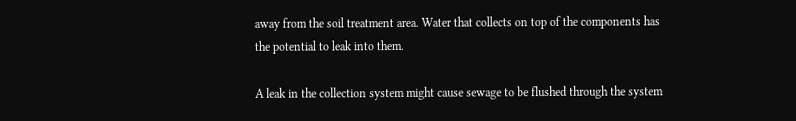away from the soil treatment area. Water that collects on top of the components has the potential to leak into them.

A leak in the collection system might cause sewage to be flushed through the system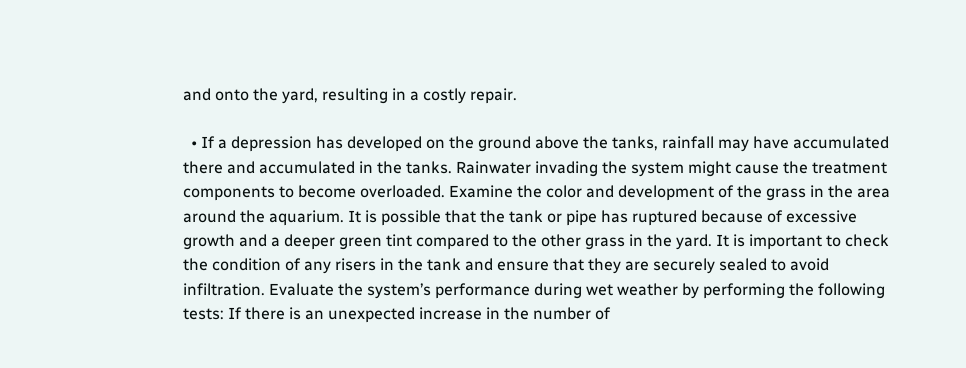and onto the yard, resulting in a costly repair.

  • If a depression has developed on the ground above the tanks, rainfall may have accumulated there and accumulated in the tanks. Rainwater invading the system might cause the treatment components to become overloaded. Examine the color and development of the grass in the area around the aquarium. It is possible that the tank or pipe has ruptured because of excessive growth and a deeper green tint compared to the other grass in the yard. It is important to check the condition of any risers in the tank and ensure that they are securely sealed to avoid infiltration. Evaluate the system’s performance during wet weather by performing the following tests: If there is an unexpected increase in the number of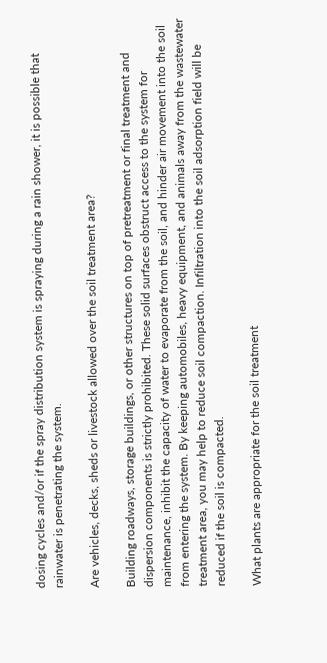dosing cycles and/or if the spray distribution system is spraying during a rain shower, it is possible that rainwater is penetrating the system.

Are vehicles, decks, sheds or livestock allowed over the soil treatment area?

Building roadways, storage buildings, or other structures on top of pretreatment or final treatment and dispersion components is strictly prohibited. These solid surfaces obstruct access to the system for maintenance, inhibit the capacity of water to evaporate from the soil, and hinder air movement into the soil from entering the system. By keeping automobiles, heavy equipment, and animals away from the wastewater treatment area, you may help to reduce soil compaction. Infiltration into the soil adsorption field will be reduced if the soil is compacted.

What plants are appropriate for the soil treatment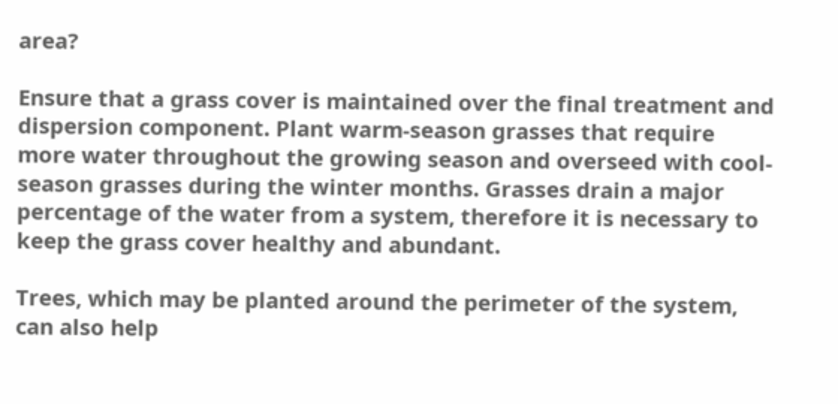area?

Ensure that a grass cover is maintained over the final treatment and dispersion component. Plant warm-season grasses that require more water throughout the growing season and overseed with cool-season grasses during the winter months. Grasses drain a major percentage of the water from a system, therefore it is necessary to keep the grass cover healthy and abundant.

Trees, which may be planted around the perimeter of the system, can also help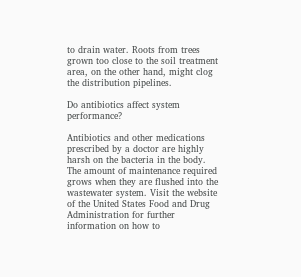to drain water. Roots from trees grown too close to the soil treatment area, on the other hand, might clog the distribution pipelines.

Do antibiotics affect system performance?

Antibiotics and other medications prescribed by a doctor are highly harsh on the bacteria in the body. The amount of maintenance required grows when they are flushed into the wastewater system. Visit the website of the United States Food and Drug Administration for further information on how to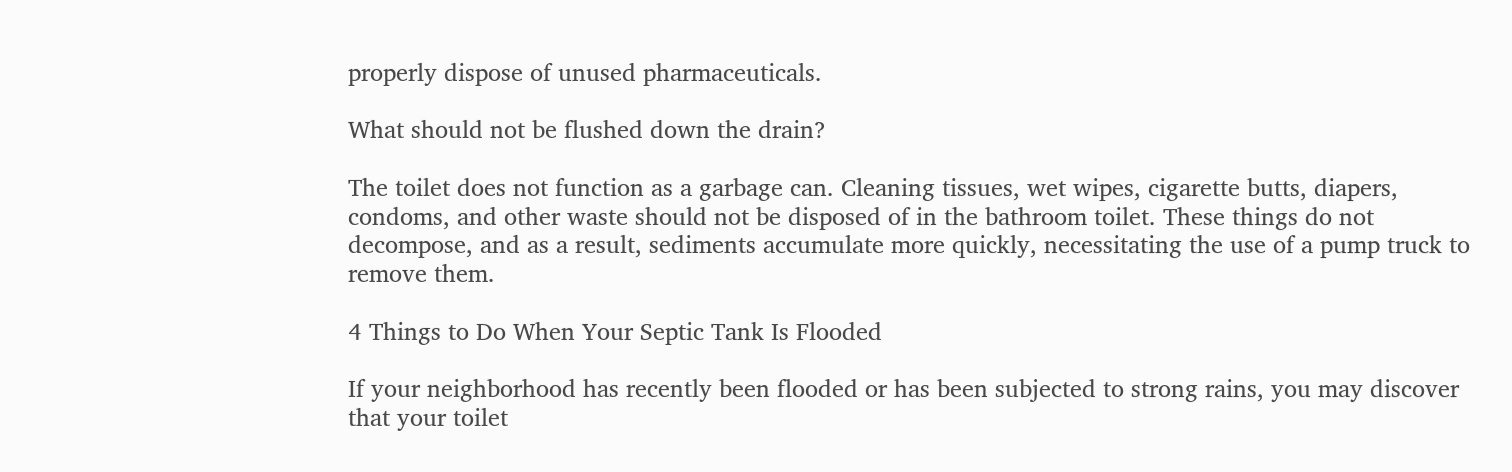properly dispose of unused pharmaceuticals.

What should not be flushed down the drain?

The toilet does not function as a garbage can. Cleaning tissues, wet wipes, cigarette butts, diapers, condoms, and other waste should not be disposed of in the bathroom toilet. These things do not decompose, and as a result, sediments accumulate more quickly, necessitating the use of a pump truck to remove them.

4 Things to Do When Your Septic Tank Is Flooded

If your neighborhood has recently been flooded or has been subjected to strong rains, you may discover that your toilet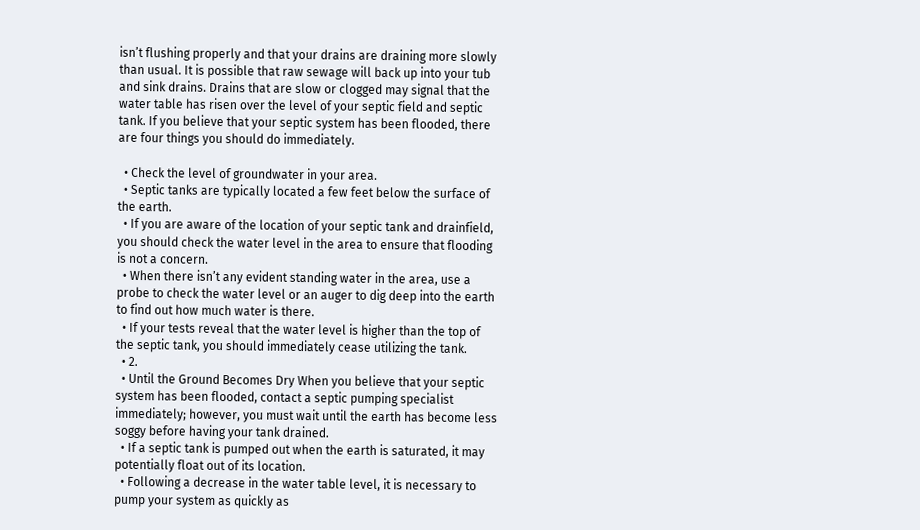isn’t flushing properly and that your drains are draining more slowly than usual. It is possible that raw sewage will back up into your tub and sink drains. Drains that are slow or clogged may signal that the water table has risen over the level of your septic field and septic tank. If you believe that your septic system has been flooded, there are four things you should do immediately.

  • Check the level of groundwater in your area.
  • Septic tanks are typically located a few feet below the surface of the earth.
  • If you are aware of the location of your septic tank and drainfield, you should check the water level in the area to ensure that flooding is not a concern.
  • When there isn’t any evident standing water in the area, use a probe to check the water level or an auger to dig deep into the earth to find out how much water is there.
  • If your tests reveal that the water level is higher than the top of the septic tank, you should immediately cease utilizing the tank.
  • 2.
  • Until the Ground Becomes Dry When you believe that your septic system has been flooded, contact a septic pumping specialist immediately; however, you must wait until the earth has become less soggy before having your tank drained.
  • If a septic tank is pumped out when the earth is saturated, it may potentially float out of its location.
  • Following a decrease in the water table level, it is necessary to pump your system as quickly as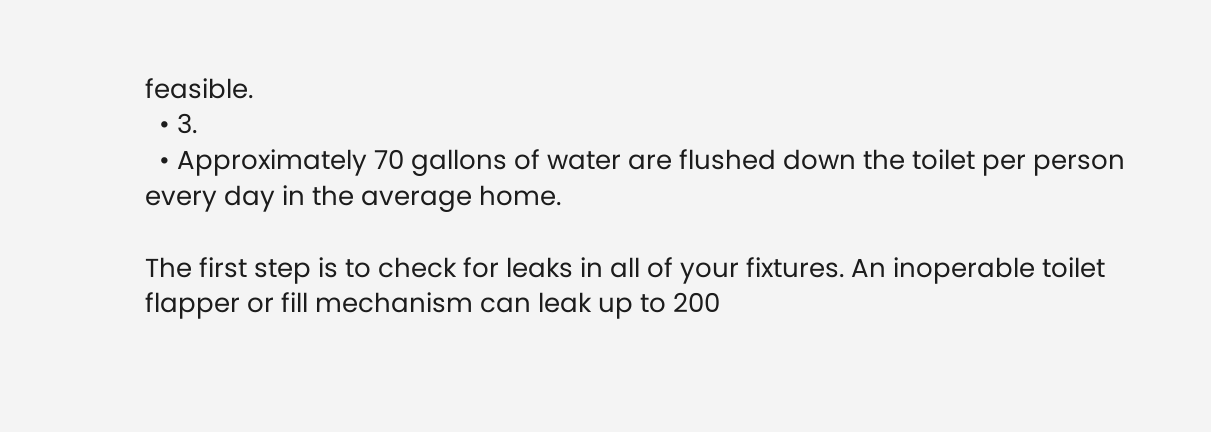feasible.
  • 3.
  • Approximately 70 gallons of water are flushed down the toilet per person every day in the average home.

The first step is to check for leaks in all of your fixtures. An inoperable toilet flapper or fill mechanism can leak up to 200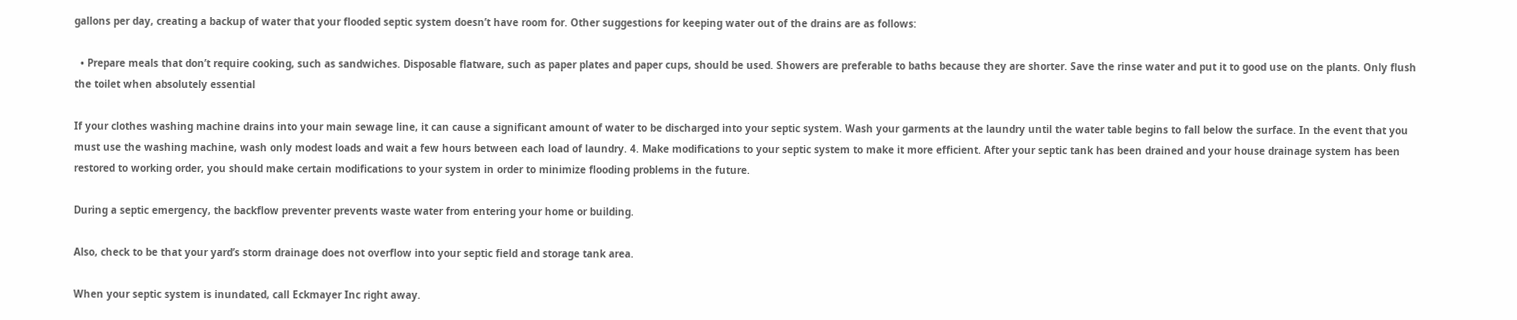gallons per day, creating a backup of water that your flooded septic system doesn’t have room for. Other suggestions for keeping water out of the drains are as follows:

  • Prepare meals that don’t require cooking, such as sandwiches. Disposable flatware, such as paper plates and paper cups, should be used. Showers are preferable to baths because they are shorter. Save the rinse water and put it to good use on the plants. Only flush the toilet when absolutely essential

If your clothes washing machine drains into your main sewage line, it can cause a significant amount of water to be discharged into your septic system. Wash your garments at the laundry until the water table begins to fall below the surface. In the event that you must use the washing machine, wash only modest loads and wait a few hours between each load of laundry. 4. Make modifications to your septic system to make it more efficient. After your septic tank has been drained and your house drainage system has been restored to working order, you should make certain modifications to your system in order to minimize flooding problems in the future.

During a septic emergency, the backflow preventer prevents waste water from entering your home or building.

Also, check to be that your yard’s storm drainage does not overflow into your septic field and storage tank area.

When your septic system is inundated, call Eckmayer Inc right away.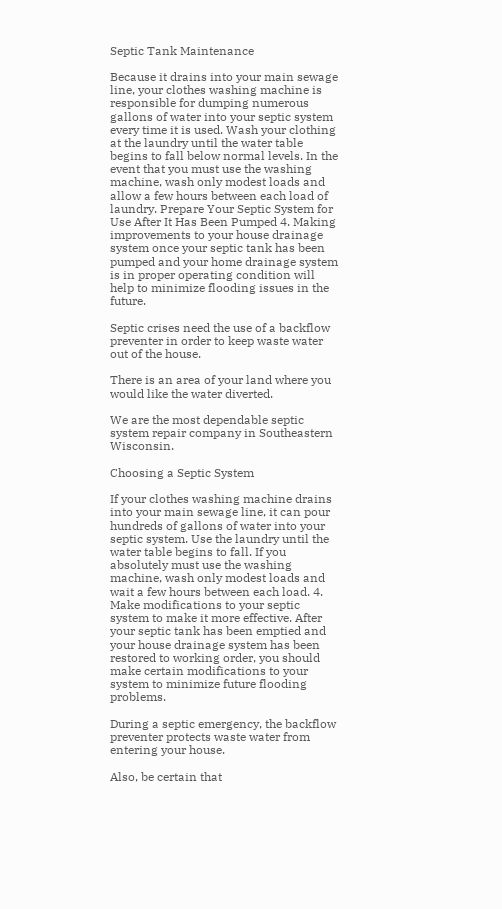Septic Tank Maintenance

Because it drains into your main sewage line, your clothes washing machine is responsible for dumping numerous gallons of water into your septic system every time it is used. Wash your clothing at the laundry until the water table begins to fall below normal levels. In the event that you must use the washing machine, wash only modest loads and allow a few hours between each load of laundry. Prepare Your Septic System for Use After It Has Been Pumped 4. Making improvements to your house drainage system once your septic tank has been pumped and your home drainage system is in proper operating condition will help to minimize flooding issues in the future.

Septic crises need the use of a backflow preventer in order to keep waste water out of the house.

There is an area of your land where you would like the water diverted.

We are the most dependable septic system repair company in Southeastern Wisconsin.

Choosing a Septic System

If your clothes washing machine drains into your main sewage line, it can pour hundreds of gallons of water into your septic system. Use the laundry until the water table begins to fall. If you absolutely must use the washing machine, wash only modest loads and wait a few hours between each load. 4. Make modifications to your septic system to make it more effective. After your septic tank has been emptied and your house drainage system has been restored to working order, you should make certain modifications to your system to minimize future flooding problems.

During a septic emergency, the backflow preventer protects waste water from entering your house.

Also, be certain that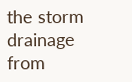the storm drainage from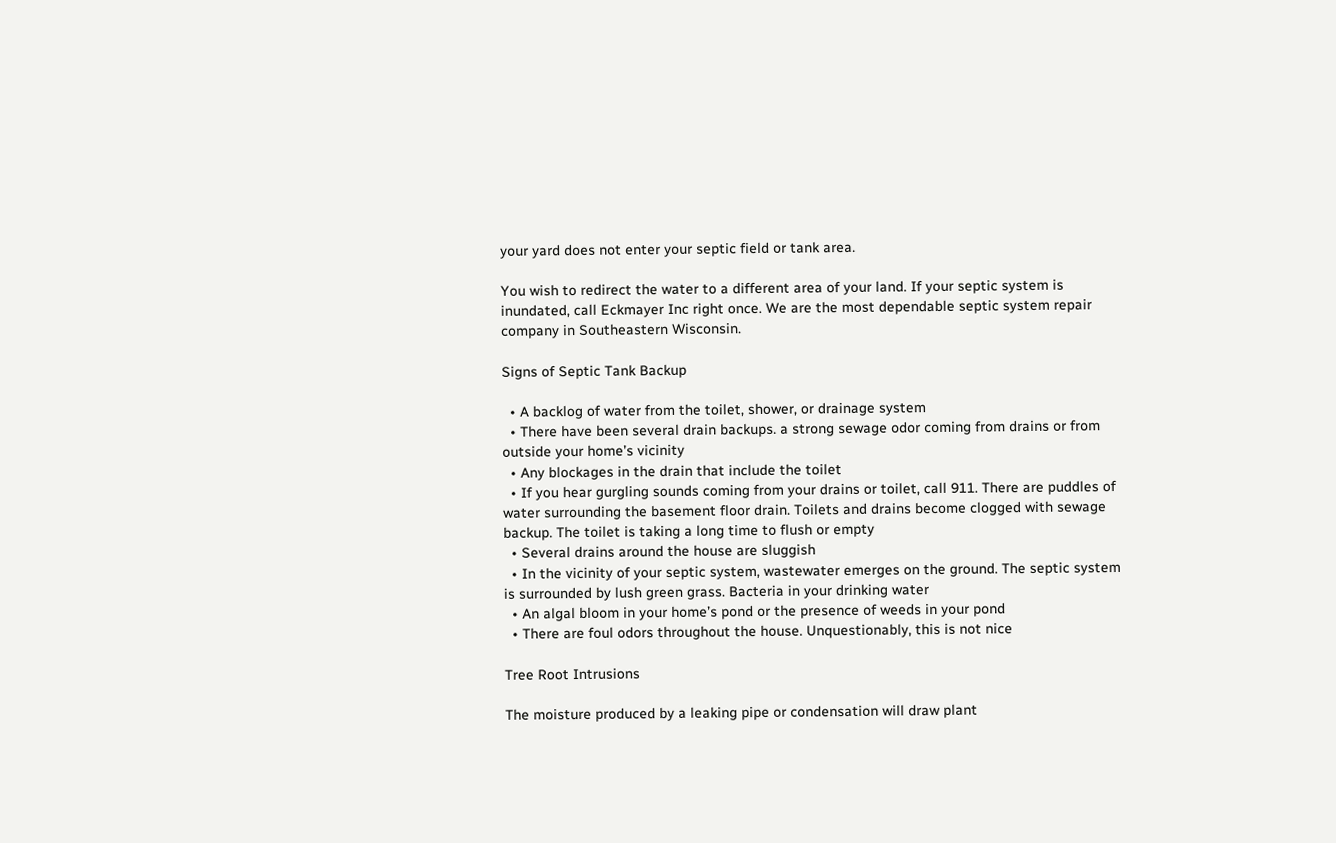your yard does not enter your septic field or tank area.

You wish to redirect the water to a different area of your land. If your septic system is inundated, call Eckmayer Inc right once. We are the most dependable septic system repair company in Southeastern Wisconsin.

Signs of Septic Tank Backup

  • A backlog of water from the toilet, shower, or drainage system
  • There have been several drain backups. a strong sewage odor coming from drains or from outside your home’s vicinity
  • Any blockages in the drain that include the toilet
  • If you hear gurgling sounds coming from your drains or toilet, call 911. There are puddles of water surrounding the basement floor drain. Toilets and drains become clogged with sewage backup. The toilet is taking a long time to flush or empty
  • Several drains around the house are sluggish
  • In the vicinity of your septic system, wastewater emerges on the ground. The septic system is surrounded by lush green grass. Bacteria in your drinking water
  • An algal bloom in your home’s pond or the presence of weeds in your pond
  • There are foul odors throughout the house. Unquestionably, this is not nice

Tree Root Intrusions

The moisture produced by a leaking pipe or condensation will draw plant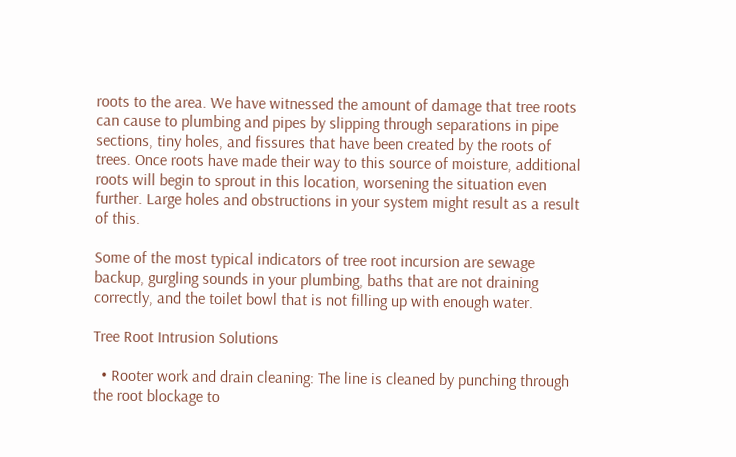roots to the area. We have witnessed the amount of damage that tree roots can cause to plumbing and pipes by slipping through separations in pipe sections, tiny holes, and fissures that have been created by the roots of trees. Once roots have made their way to this source of moisture, additional roots will begin to sprout in this location, worsening the situation even further. Large holes and obstructions in your system might result as a result of this.

Some of the most typical indicators of tree root incursion are sewage backup, gurgling sounds in your plumbing, baths that are not draining correctly, and the toilet bowl that is not filling up with enough water.

Tree Root Intrusion Solutions

  • Rooter work and drain cleaning: The line is cleaned by punching through the root blockage to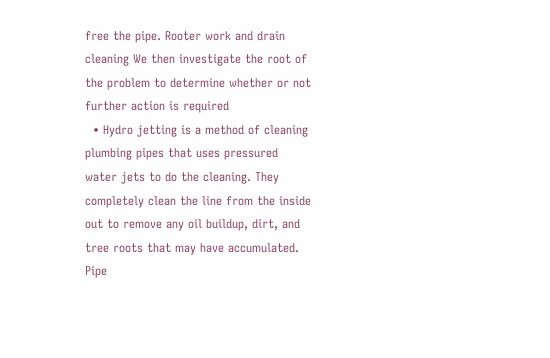free the pipe. Rooter work and drain cleaning We then investigate the root of the problem to determine whether or not further action is required
  • Hydro jetting is a method of cleaning plumbing pipes that uses pressured water jets to do the cleaning. They completely clean the line from the inside out to remove any oil buildup, dirt, and tree roots that may have accumulated. Pipe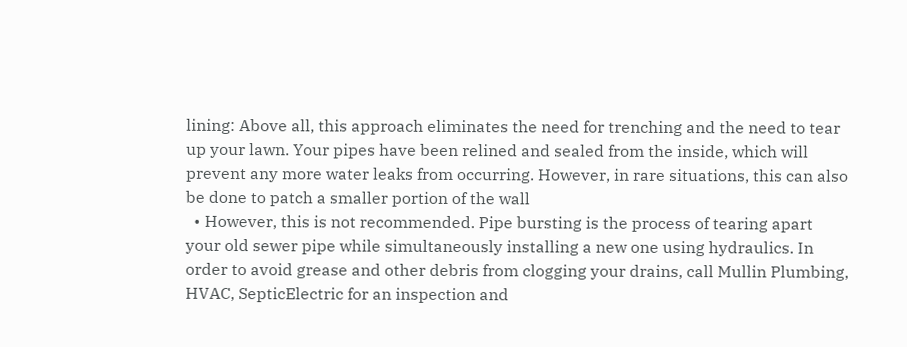lining: Above all, this approach eliminates the need for trenching and the need to tear up your lawn. Your pipes have been relined and sealed from the inside, which will prevent any more water leaks from occurring. However, in rare situations, this can also be done to patch a smaller portion of the wall
  • However, this is not recommended. Pipe bursting is the process of tearing apart your old sewer pipe while simultaneously installing a new one using hydraulics. In order to avoid grease and other debris from clogging your drains, call Mullin Plumbing, HVAC, SepticElectric for an inspection and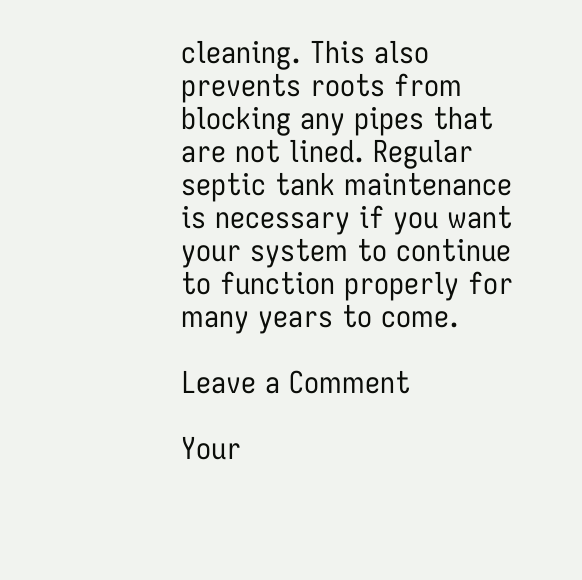cleaning. This also prevents roots from blocking any pipes that are not lined. Regular septic tank maintenance is necessary if you want your system to continue to function properly for many years to come.

Leave a Comment

Your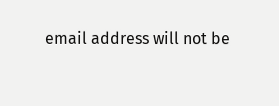email address will not be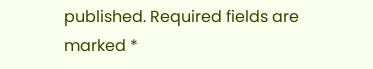published. Required fields are marked *